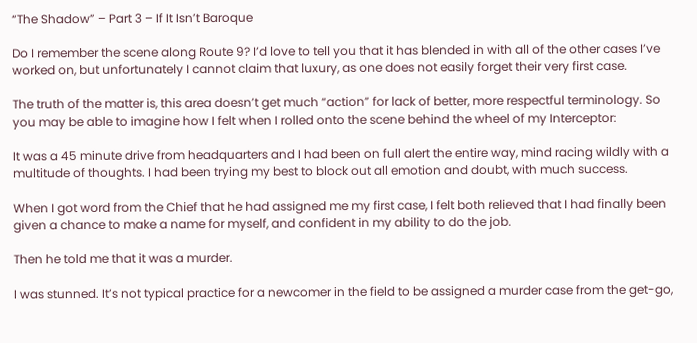“The Shadow” – Part 3 – If It Isn’t Baroque

Do I remember the scene along Route 9? I’d love to tell you that it has blended in with all of the other cases I’ve worked on, but unfortunately I cannot claim that luxury, as one does not easily forget their very first case.

The truth of the matter is, this area doesn’t get much “action” for lack of better, more respectful terminology. So you may be able to imagine how I felt when I rolled onto the scene behind the wheel of my Interceptor:

It was a 45 minute drive from headquarters and I had been on full alert the entire way, mind racing wildly with a multitude of thoughts. I had been trying my best to block out all emotion and doubt, with much success.

When I got word from the Chief that he had assigned me my first case, I felt both relieved that I had finally been given a chance to make a name for myself, and confident in my ability to do the job.

Then he told me that it was a murder.

I was stunned. It’s not typical practice for a newcomer in the field to be assigned a murder case from the get-go,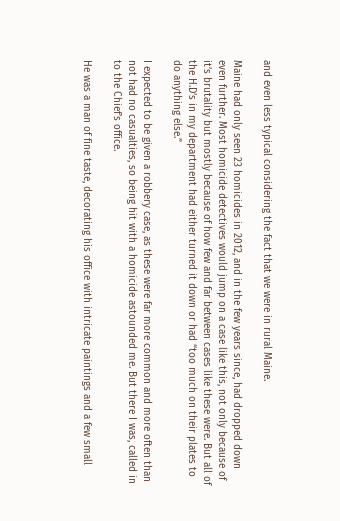and even less typical considering the fact that we were in rural Maine.

Maine had only seen 23 homicides in 2012, and in the few years since, had dropped down even further. Most homicide detectives would jump on a case like this, not only because of it’s brutality but mostly because of how few and far between cases like these were. But all of the H.D’s in my department had either turned it down or had “too much on their plates to do anything else.”

I expected to be given a robbery case, as these were far more common and more often than not had no casualties, so being hit with a homicide astounded me. But there I was, called in to the Chief’s office.

He was a man of fine taste, decorating his office with intricate paintings and a few small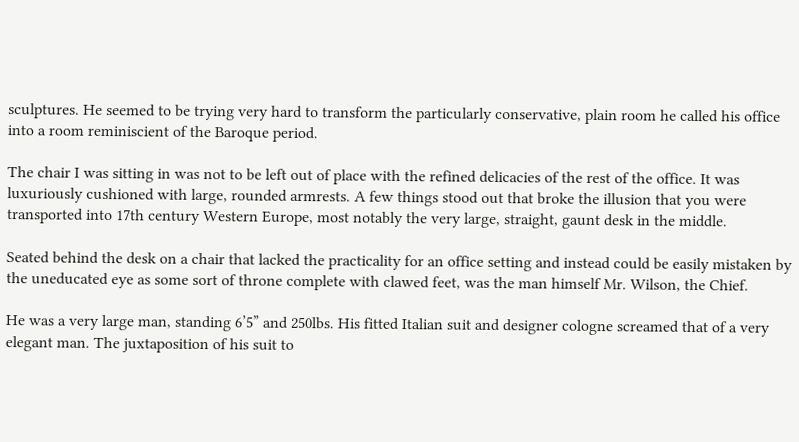sculptures. He seemed to be trying very hard to transform the particularly conservative, plain room he called his office into a room reminiscient of the Baroque period.

The chair I was sitting in was not to be left out of place with the refined delicacies of the rest of the office. It was luxuriously cushioned with large, rounded armrests. A few things stood out that broke the illusion that you were transported into 17th century Western Europe, most notably the very large, straight, gaunt desk in the middle.

Seated behind the desk on a chair that lacked the practicality for an office setting and instead could be easily mistaken by the uneducated eye as some sort of throne complete with clawed feet, was the man himself Mr. Wilson, the Chief.

He was a very large man, standing 6’5” and 250lbs. His fitted Italian suit and designer cologne screamed that of a very elegant man. The juxtaposition of his suit to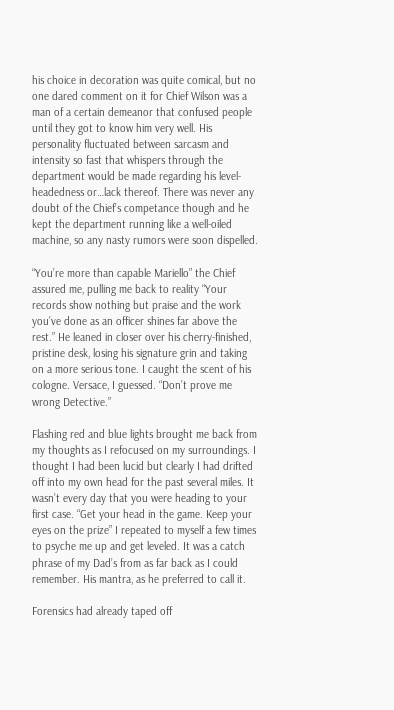his choice in decoration was quite comical, but no one dared comment on it for Chief Wilson was a man of a certain demeanor that confused people until they got to know him very well. His personality fluctuated between sarcasm and intensity so fast that whispers through the department would be made regarding his level-headedness or…lack thereof. There was never any doubt of the Chief’s competance though and he kept the department running like a well-oiled machine, so any nasty rumors were soon dispelled.

“You’re more than capable Mariello” the Chief assured me, pulling me back to reality “Your records show nothing but praise and the work you’ve done as an officer shines far above the rest.” He leaned in closer over his cherry-finished, pristine desk, losing his signature grin and taking on a more serious tone. I caught the scent of his cologne. Versace, I guessed. “Don’t prove me wrong Detective.”

Flashing red and blue lights brought me back from my thoughts as I refocused on my surroundings. I thought I had been lucid but clearly I had drifted off into my own head for the past several miles. It wasn’t every day that you were heading to your first case. “Get your head in the game. Keep your eyes on the prize” I repeated to myself a few times to psyche me up and get leveled. It was a catch phrase of my Dad’s from as far back as I could remember. His mantra, as he preferred to call it.

Forensics had already taped off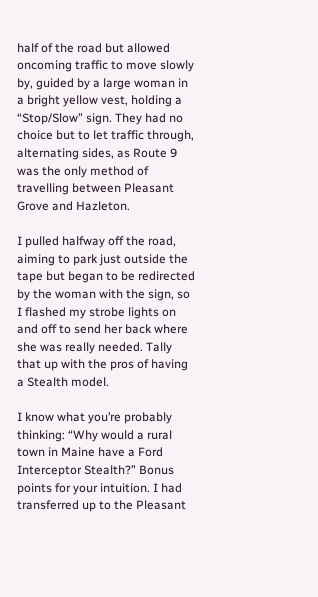half of the road but allowed oncoming traffic to move slowly by, guided by a large woman in a bright yellow vest, holding a “Stop/Slow” sign. They had no choice but to let traffic through, alternating sides, as Route 9 was the only method of travelling between Pleasant Grove and Hazleton.

I pulled halfway off the road, aiming to park just outside the tape but began to be redirected by the woman with the sign, so I flashed my strobe lights on and off to send her back where she was really needed. Tally that up with the pros of having a Stealth model.

I know what you’re probably thinking: “Why would a rural town in Maine have a Ford Interceptor Stealth?” Bonus points for your intuition. I had transferred up to the Pleasant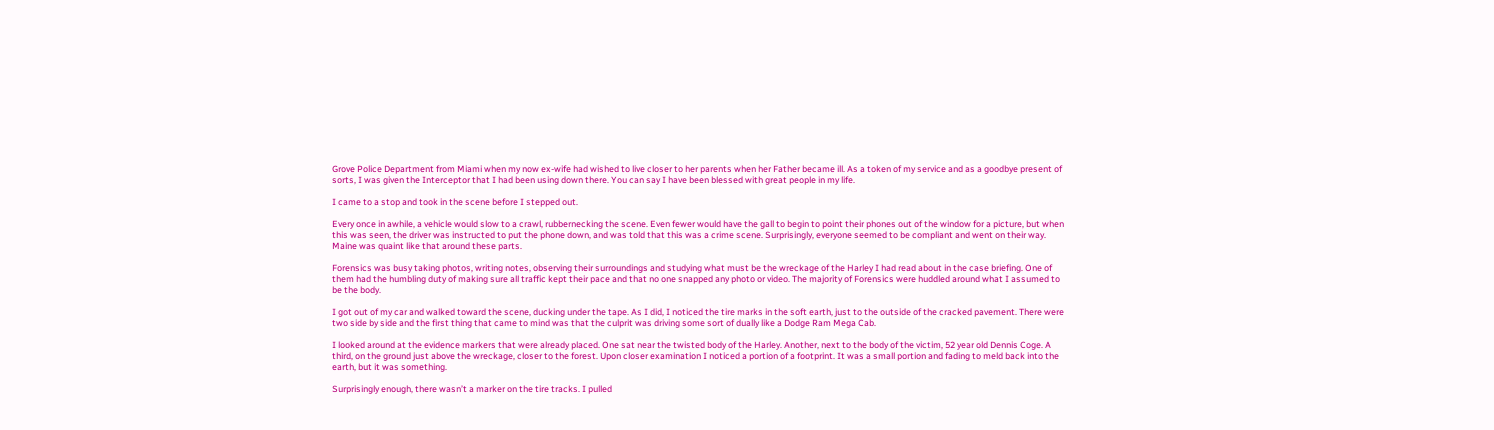Grove Police Department from Miami when my now ex-wife had wished to live closer to her parents when her Father became ill. As a token of my service and as a goodbye present of sorts, I was given the Interceptor that I had been using down there. You can say I have been blessed with great people in my life.

I came to a stop and took in the scene before I stepped out.

Every once in awhile, a vehicle would slow to a crawl, rubbernecking the scene. Even fewer would have the gall to begin to point their phones out of the window for a picture, but when this was seen, the driver was instructed to put the phone down, and was told that this was a crime scene. Surprisingly, everyone seemed to be compliant and went on their way. Maine was quaint like that around these parts.

Forensics was busy taking photos, writing notes, observing their surroundings and studying what must be the wreckage of the Harley I had read about in the case briefing. One of them had the humbling duty of making sure all traffic kept their pace and that no one snapped any photo or video. The majority of Forensics were huddled around what I assumed to be the body.

I got out of my car and walked toward the scene, ducking under the tape. As I did, I noticed the tire marks in the soft earth, just to the outside of the cracked pavement. There were two side by side and the first thing that came to mind was that the culprit was driving some sort of dually like a Dodge Ram Mega Cab.

I looked around at the evidence markers that were already placed. One sat near the twisted body of the Harley. Another, next to the body of the victim, 52 year old Dennis Coge. A third, on the ground just above the wreckage, closer to the forest. Upon closer examination I noticed a portion of a footprint. It was a small portion and fading to meld back into the earth, but it was something.

Surprisingly enough, there wasn’t a marker on the tire tracks. I pulled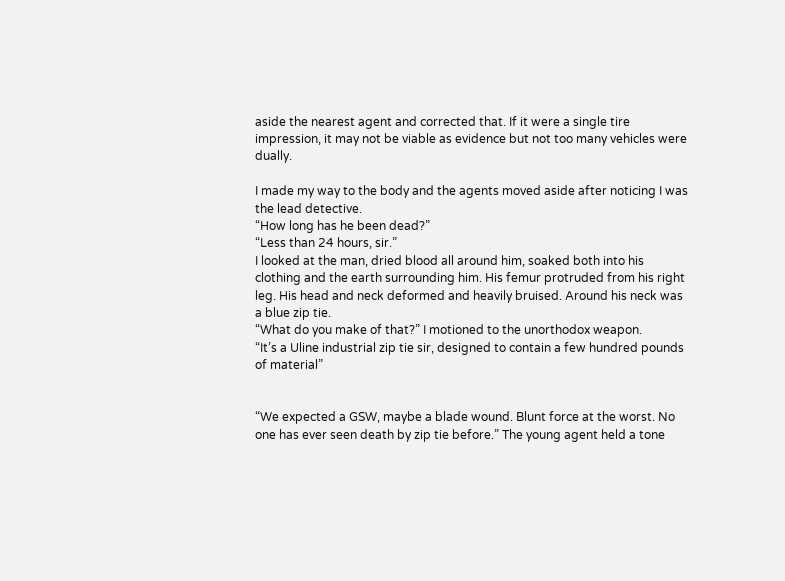aside the nearest agent and corrected that. If it were a single tire impression, it may not be viable as evidence but not too many vehicles were dually.

I made my way to the body and the agents moved aside after noticing I was the lead detective.
“How long has he been dead?”
“Less than 24 hours, sir.”
I looked at the man, dried blood all around him, soaked both into his clothing and the earth surrounding him. His femur protruded from his right leg. His head and neck deformed and heavily bruised. Around his neck was a blue zip tie.
“What do you make of that?” I motioned to the unorthodox weapon.
“It’s a Uline industrial zip tie sir, designed to contain a few hundred pounds of material”


“We expected a GSW, maybe a blade wound. Blunt force at the worst. No one has ever seen death by zip tie before.” The young agent held a tone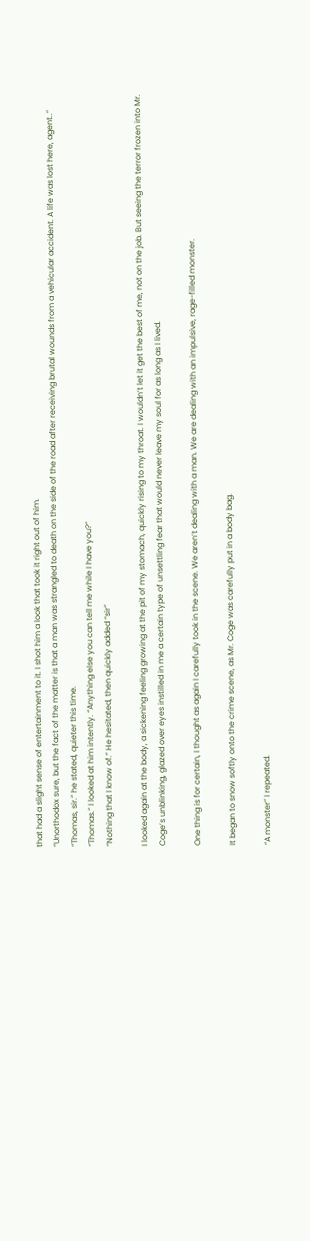that had a slight sense of entertainment to it. I shot him a look that took it right out of him.
“Unorthodox sure, but the fact of the matter is that a man was strangled to death on the side of the road after receiving brutal wounds from a vehicular accident. A life was lost here, agent..”
“Thomas, sir.” he stated, quieter this time.
“Thomas.” I looked at him intently. “Anything else you can tell me while I have you?”
“Nothing that I know of.” He hesitated, then quickly added “sir”

I looked again at the body, a sickening feeling growing at the pit of my stomach, quickly rising to my throat. I wouldn’t let it get the best of me, not on the job. But seeing the terror frozen into Mr. Coge’s unblinking, glazed over eyes instilled in me a certain type of unsettling fear that would never leave my soul for as long as I lived.

One thing is for certain, I thought as again I carefully took in the scene. We aren’t dealing with a man. We are dealing with an impulsive, rage-filled monster.

It began to snow softly onto the crime scene, as Mr. Coge was carefully put in a body bag.

“A monster” I repeated.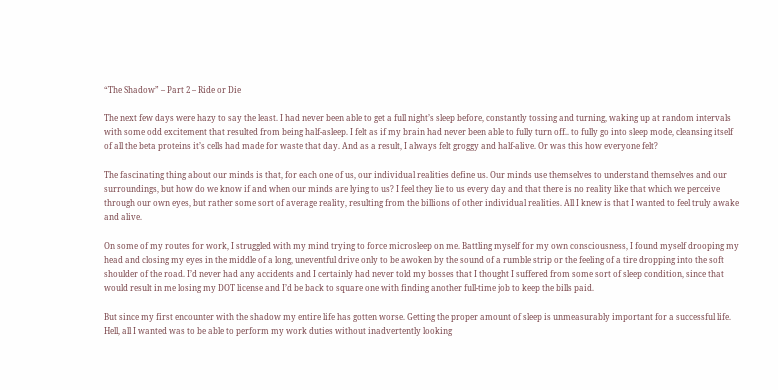“The Shadow” – Part 2 – Ride or Die

The next few days were hazy to say the least. I had never been able to get a full night’s sleep before, constantly tossing and turning, waking up at random intervals with some odd excitement that resulted from being half-asleep. I felt as if my brain had never been able to fully turn off.. to fully go into sleep mode, cleansing itself of all the beta proteins it’s cells had made for waste that day. And as a result, I always felt groggy and half-alive. Or was this how everyone felt?

The fascinating thing about our minds is that, for each one of us, our individual realities define us. Our minds use themselves to understand themselves and our surroundings, but how do we know if and when our minds are lying to us? I feel they lie to us every day and that there is no reality like that which we perceive through our own eyes, but rather some sort of average reality, resulting from the billions of other individual realities. All I knew is that I wanted to feel truly awake and alive.

On some of my routes for work, I struggled with my mind trying to force microsleep on me. Battling myself for my own consciousness, I found myself drooping my head and closing my eyes in the middle of a long, uneventful drive only to be awoken by the sound of a rumble strip or the feeling of a tire dropping into the soft shoulder of the road. I’d never had any accidents and I certainly had never told my bosses that I thought I suffered from some sort of sleep condition, since that would result in me losing my DOT license and I’d be back to square one with finding another full-time job to keep the bills paid.

But since my first encounter with the shadow my entire life has gotten worse. Getting the proper amount of sleep is unmeasurably important for a successful life. Hell, all I wanted was to be able to perform my work duties without inadvertently looking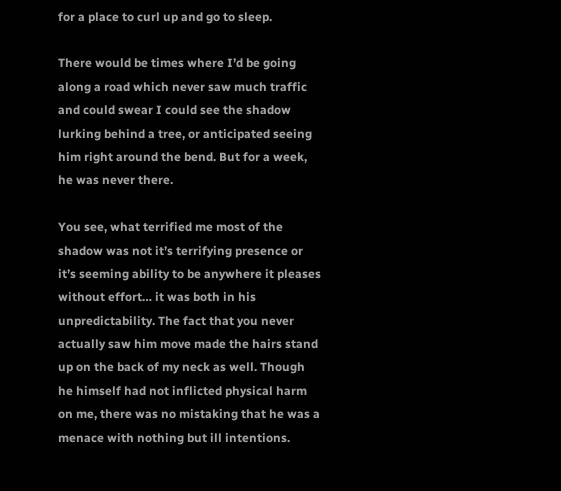for a place to curl up and go to sleep.

There would be times where I’d be going along a road which never saw much traffic and could swear I could see the shadow lurking behind a tree, or anticipated seeing him right around the bend. But for a week, he was never there.

You see, what terrified me most of the shadow was not it’s terrifying presence or it’s seeming ability to be anywhere it pleases without effort… it was both in his unpredictability. The fact that you never actually saw him move made the hairs stand up on the back of my neck as well. Though he himself had not inflicted physical harm on me, there was no mistaking that he was a menace with nothing but ill intentions.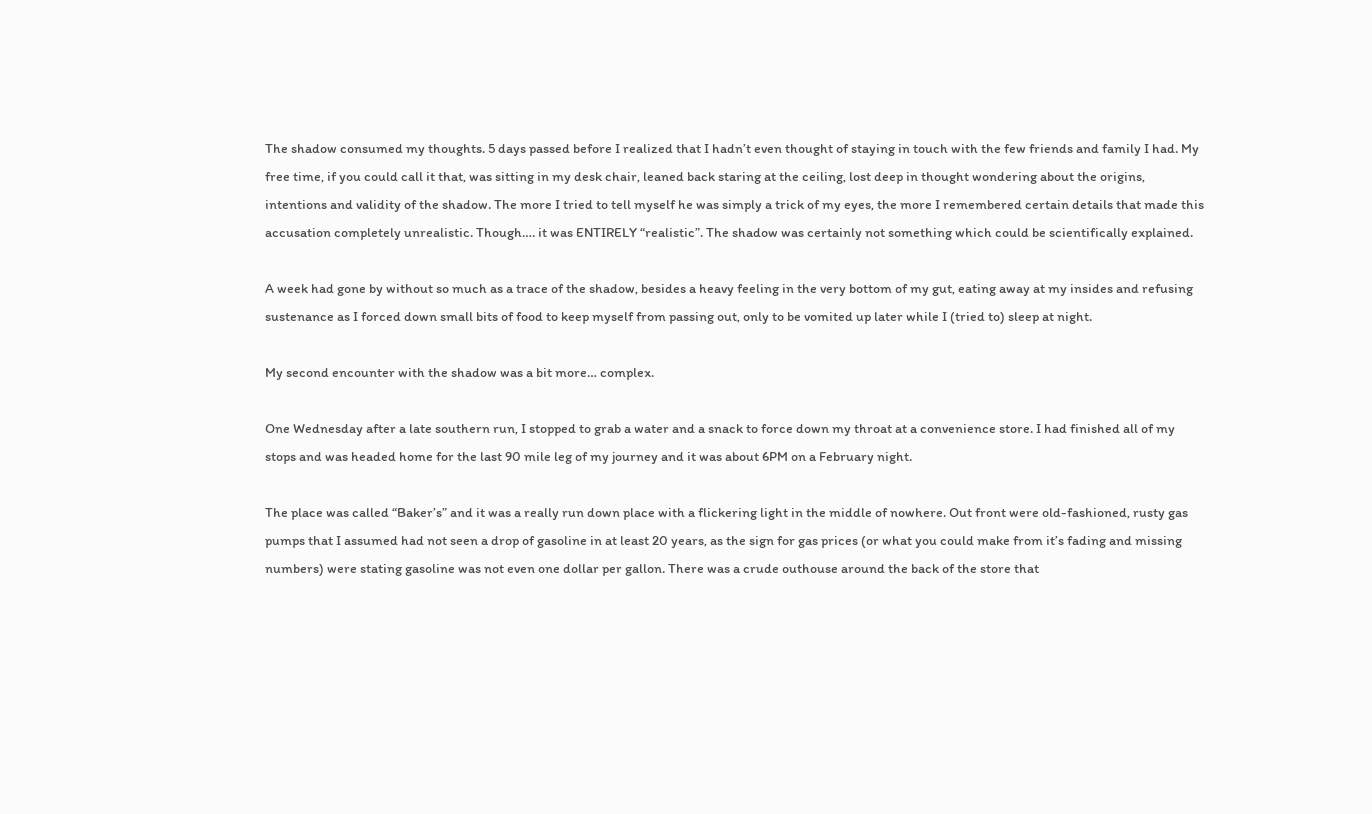The shadow consumed my thoughts. 5 days passed before I realized that I hadn’t even thought of staying in touch with the few friends and family I had. My free time, if you could call it that, was sitting in my desk chair, leaned back staring at the ceiling, lost deep in thought wondering about the origins, intentions and validity of the shadow. The more I tried to tell myself he was simply a trick of my eyes, the more I remembered certain details that made this accusation completely unrealistic. Though…. it was ENTIRELY “realistic”. The shadow was certainly not something which could be scientifically explained.

A week had gone by without so much as a trace of the shadow, besides a heavy feeling in the very bottom of my gut, eating away at my insides and refusing sustenance as I forced down small bits of food to keep myself from passing out, only to be vomited up later while I (tried to) sleep at night.

My second encounter with the shadow was a bit more… complex.

One Wednesday after a late southern run, I stopped to grab a water and a snack to force down my throat at a convenience store. I had finished all of my stops and was headed home for the last 90 mile leg of my journey and it was about 6PM on a February night.

The place was called “Baker’s” and it was a really run down place with a flickering light in the middle of nowhere. Out front were old-fashioned, rusty gas pumps that I assumed had not seen a drop of gasoline in at least 20 years, as the sign for gas prices (or what you could make from it’s fading and missing numbers) were stating gasoline was not even one dollar per gallon. There was a crude outhouse around the back of the store that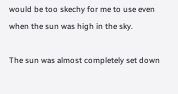would be too skechy for me to use even when the sun was high in the sky.

The sun was almost completely set down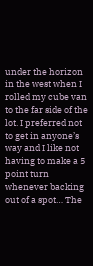under the horizon in the west when I rolled my cube van to the far side of the lot. I preferred not to get in anyone’s way and I like not having to make a 5 point turn whenever backing out of a spot… The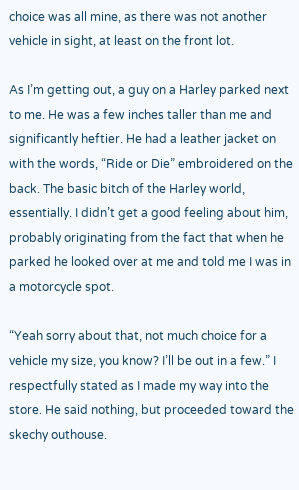choice was all mine, as there was not another vehicle in sight, at least on the front lot.

As I’m getting out, a guy on a Harley parked next to me. He was a few inches taller than me and significantly heftier. He had a leather jacket on with the words, “Ride or Die” embroidered on the back. The basic bitch of the Harley world, essentially. I didn’t get a good feeling about him, probably originating from the fact that when he parked he looked over at me and told me I was in a motorcycle spot.

“Yeah sorry about that, not much choice for a vehicle my size, you know? I’ll be out in a few.” I respectfully stated as I made my way into the store. He said nothing, but proceeded toward the skechy outhouse.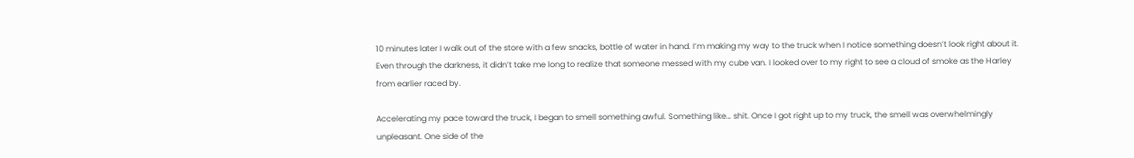10 minutes later I walk out of the store with a few snacks, bottle of water in hand. I’m making my way to the truck when I notice something doesn’t look right about it. Even through the darkness, it didn’t take me long to realize that someone messed with my cube van. I looked over to my right to see a cloud of smoke as the Harley from earlier raced by.

Accelerating my pace toward the truck, I began to smell something awful. Something like… shit. Once I got right up to my truck, the smell was overwhelmingly unpleasant. One side of the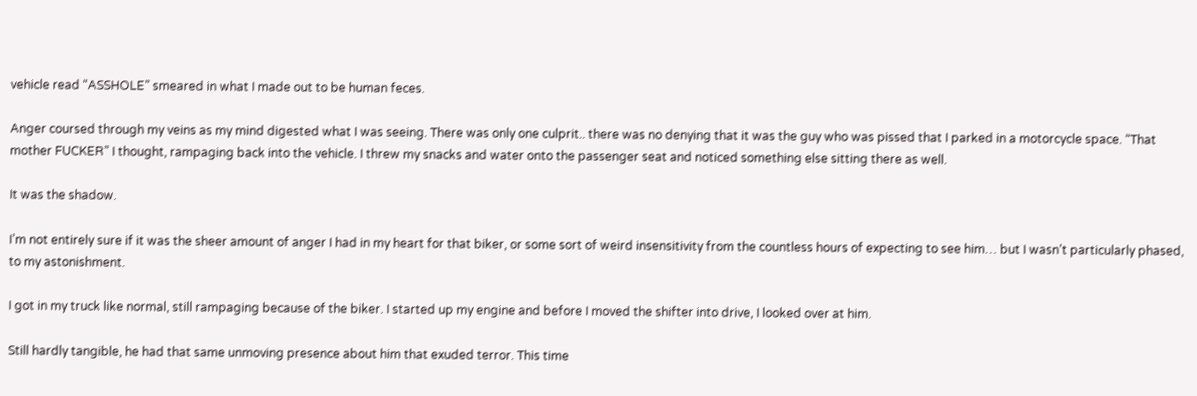vehicle read “ASSHOLE” smeared in what I made out to be human feces.

Anger coursed through my veins as my mind digested what I was seeing. There was only one culprit.. there was no denying that it was the guy who was pissed that I parked in a motorcycle space. “That mother FUCKER” I thought, rampaging back into the vehicle. I threw my snacks and water onto the passenger seat and noticed something else sitting there as well.

It was the shadow.

I’m not entirely sure if it was the sheer amount of anger I had in my heart for that biker, or some sort of weird insensitivity from the countless hours of expecting to see him… but I wasn’t particularly phased, to my astonishment.

I got in my truck like normal, still rampaging because of the biker. I started up my engine and before I moved the shifter into drive, I looked over at him.

Still hardly tangible, he had that same unmoving presence about him that exuded terror. This time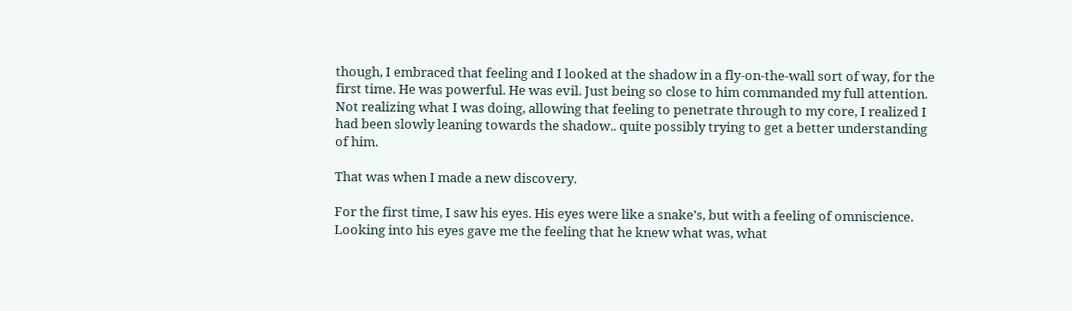though, I embraced that feeling and I looked at the shadow in a fly-on-the-wall sort of way, for the first time. He was powerful. He was evil. Just being so close to him commanded my full attention. Not realizing what I was doing, allowing that feeling to penetrate through to my core, I realized I had been slowly leaning towards the shadow.. quite possibly trying to get a better understanding of him.

That was when I made a new discovery.

For the first time, I saw his eyes. His eyes were like a snake’s, but with a feeling of omniscience. Looking into his eyes gave me the feeling that he knew what was, what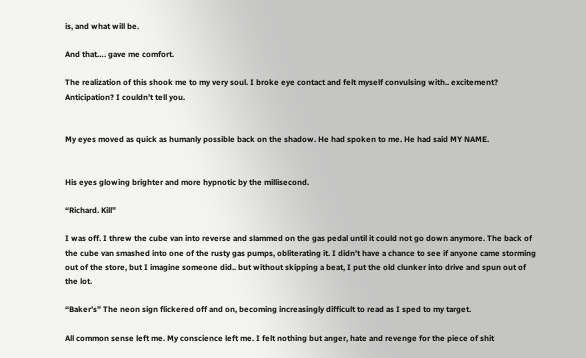is, and what will be.

And that…. gave me comfort.

The realization of this shook me to my very soul. I broke eye contact and felt myself convulsing with.. excitement? Anticipation? I couldn’t tell you.


My eyes moved as quick as humanly possible back on the shadow. He had spoken to me. He had said MY NAME.


His eyes glowing brighter and more hypnotic by the millisecond.

“Richard. Kill”

I was off. I threw the cube van into reverse and slammed on the gas pedal until it could not go down anymore. The back of the cube van smashed into one of the rusty gas pumps, obliterating it. I didn’t have a chance to see if anyone came storming out of the store, but I imagine someone did.. but without skipping a beat, I put the old clunker into drive and spun out of the lot.

“Baker’s” The neon sign flickered off and on, becoming increasingly difficult to read as I sped to my target.

All common sense left me. My conscience left me. I felt nothing but anger, hate and revenge for the piece of shit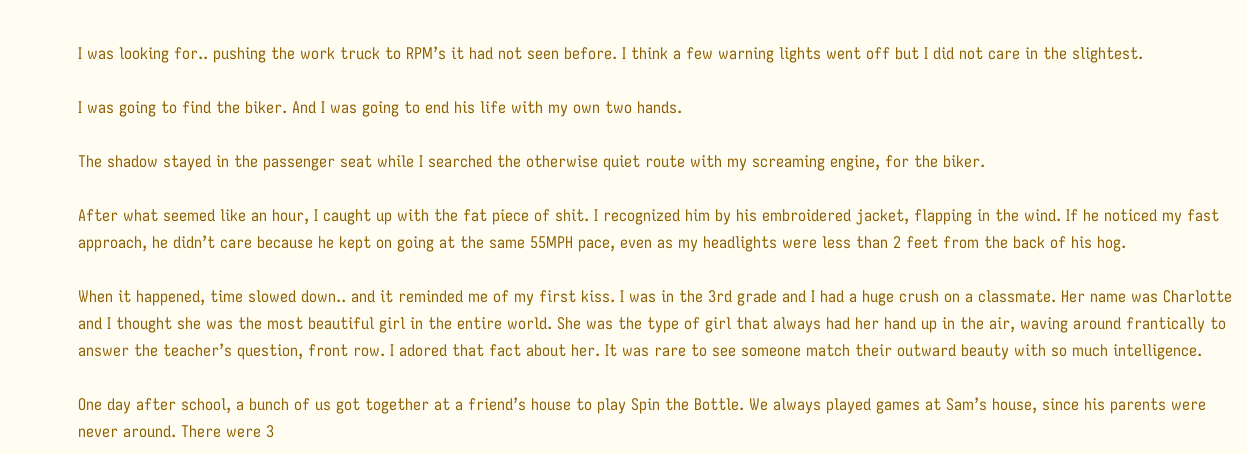I was looking for.. pushing the work truck to RPM’s it had not seen before. I think a few warning lights went off but I did not care in the slightest.

I was going to find the biker. And I was going to end his life with my own two hands.

The shadow stayed in the passenger seat while I searched the otherwise quiet route with my screaming engine, for the biker.

After what seemed like an hour, I caught up with the fat piece of shit. I recognized him by his embroidered jacket, flapping in the wind. If he noticed my fast approach, he didn’t care because he kept on going at the same 55MPH pace, even as my headlights were less than 2 feet from the back of his hog.

When it happened, time slowed down.. and it reminded me of my first kiss. I was in the 3rd grade and I had a huge crush on a classmate. Her name was Charlotte and I thought she was the most beautiful girl in the entire world. She was the type of girl that always had her hand up in the air, waving around frantically to answer the teacher’s question, front row. I adored that fact about her. It was rare to see someone match their outward beauty with so much intelligence.

One day after school, a bunch of us got together at a friend’s house to play Spin the Bottle. We always played games at Sam’s house, since his parents were never around. There were 3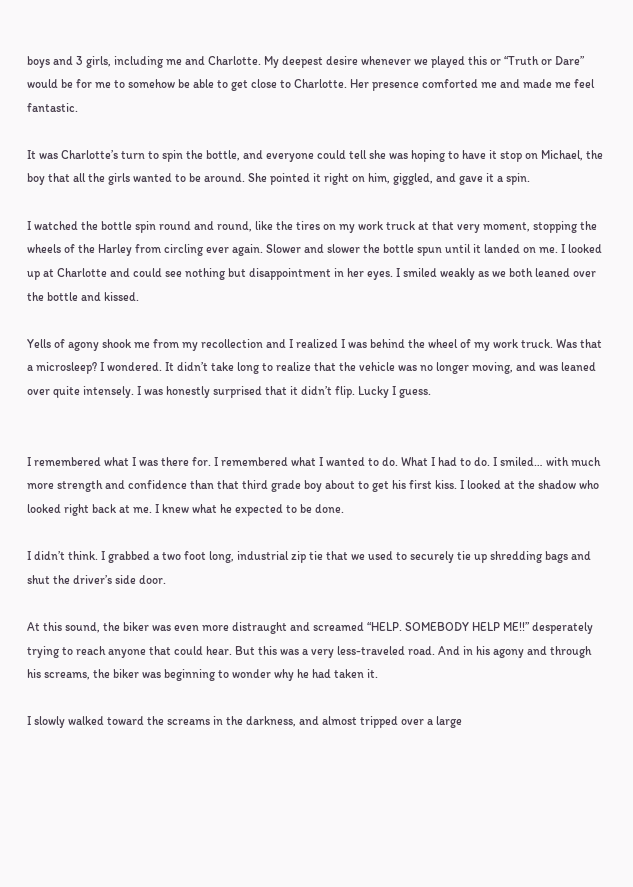boys and 3 girls, including me and Charlotte. My deepest desire whenever we played this or “Truth or Dare” would be for me to somehow be able to get close to Charlotte. Her presence comforted me and made me feel fantastic.

It was Charlotte’s turn to spin the bottle, and everyone could tell she was hoping to have it stop on Michael, the boy that all the girls wanted to be around. She pointed it right on him, giggled, and gave it a spin.

I watched the bottle spin round and round, like the tires on my work truck at that very moment, stopping the wheels of the Harley from circling ever again. Slower and slower the bottle spun until it landed on me. I looked up at Charlotte and could see nothing but disappointment in her eyes. I smiled weakly as we both leaned over the bottle and kissed.

Yells of agony shook me from my recollection and I realized I was behind the wheel of my work truck. Was that a microsleep? I wondered. It didn’t take long to realize that the vehicle was no longer moving, and was leaned over quite intensely. I was honestly surprised that it didn’t flip. Lucky I guess.


I remembered what I was there for. I remembered what I wanted to do. What I had to do. I smiled… with much more strength and confidence than that third grade boy about to get his first kiss. I looked at the shadow who looked right back at me. I knew what he expected to be done.

I didn’t think. I grabbed a two foot long, industrial zip tie that we used to securely tie up shredding bags and shut the driver’s side door.

At this sound, the biker was even more distraught and screamed “HELP. SOMEBODY HELP ME!!” desperately trying to reach anyone that could hear. But this was a very less-traveled road. And in his agony and through his screams, the biker was beginning to wonder why he had taken it.

I slowly walked toward the screams in the darkness, and almost tripped over a large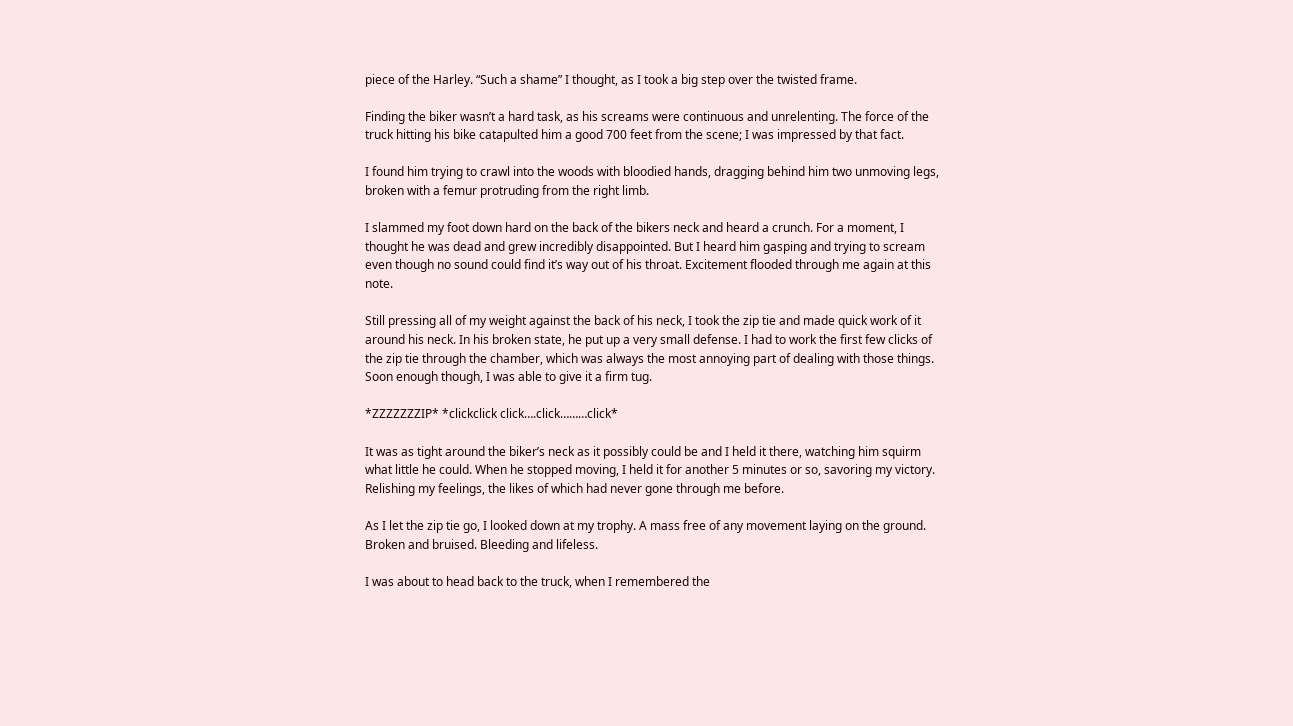piece of the Harley. “Such a shame” I thought, as I took a big step over the twisted frame.

Finding the biker wasn’t a hard task, as his screams were continuous and unrelenting. The force of the truck hitting his bike catapulted him a good 700 feet from the scene; I was impressed by that fact.

I found him trying to crawl into the woods with bloodied hands, dragging behind him two unmoving legs, broken with a femur protruding from the right limb.

I slammed my foot down hard on the back of the bikers neck and heard a crunch. For a moment, I thought he was dead and grew incredibly disappointed. But I heard him gasping and trying to scream even though no sound could find it’s way out of his throat. Excitement flooded through me again at this note.

Still pressing all of my weight against the back of his neck, I took the zip tie and made quick work of it around his neck. In his broken state, he put up a very small defense. I had to work the first few clicks of the zip tie through the chamber, which was always the most annoying part of dealing with those things. Soon enough though, I was able to give it a firm tug.

*ZZZZZZZIP* *clickclick click….click………click*

It was as tight around the biker’s neck as it possibly could be and I held it there, watching him squirm what little he could. When he stopped moving, I held it for another 5 minutes or so, savoring my victory. Relishing my feelings, the likes of which had never gone through me before.

As I let the zip tie go, I looked down at my trophy. A mass free of any movement laying on the ground. Broken and bruised. Bleeding and lifeless.

I was about to head back to the truck, when I remembered the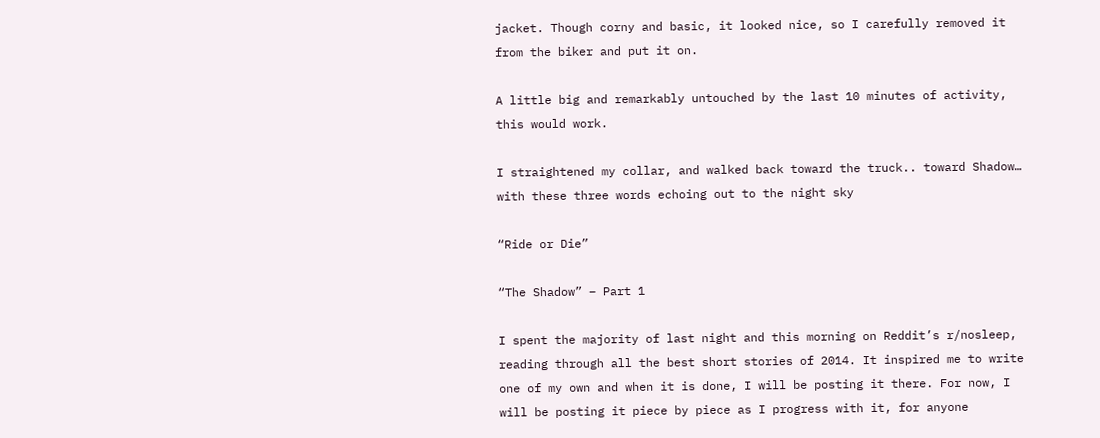jacket. Though corny and basic, it looked nice, so I carefully removed it from the biker and put it on.

A little big and remarkably untouched by the last 10 minutes of activity, this would work.

I straightened my collar, and walked back toward the truck.. toward Shadow… with these three words echoing out to the night sky

“Ride or Die”

“The Shadow” – Part 1

I spent the majority of last night and this morning on Reddit’s r/nosleep, reading through all the best short stories of 2014. It inspired me to write one of my own and when it is done, I will be posting it there. For now, I will be posting it piece by piece as I progress with it, for anyone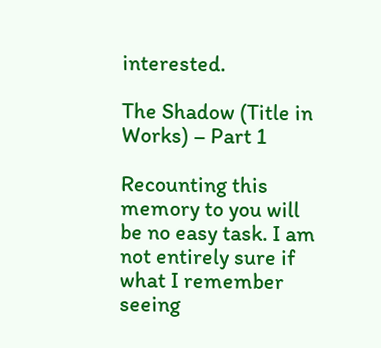interested.

The Shadow (Title in Works) – Part 1

Recounting this memory to you will be no easy task. I am not entirely sure if what I remember seeing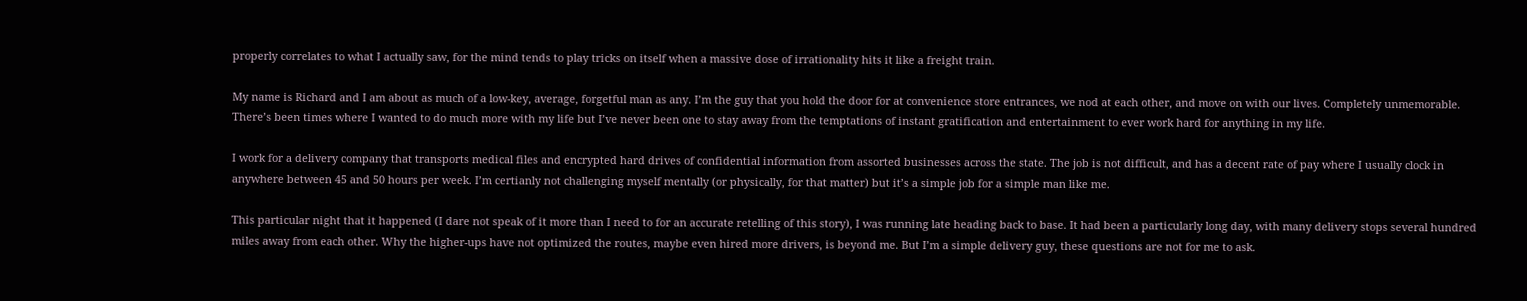properly correlates to what I actually saw, for the mind tends to play tricks on itself when a massive dose of irrationality hits it like a freight train.

My name is Richard and I am about as much of a low-key, average, forgetful man as any. I’m the guy that you hold the door for at convenience store entrances, we nod at each other, and move on with our lives. Completely unmemorable. There’s been times where I wanted to do much more with my life but I’ve never been one to stay away from the temptations of instant gratification and entertainment to ever work hard for anything in my life.

I work for a delivery company that transports medical files and encrypted hard drives of confidential information from assorted businesses across the state. The job is not difficult, and has a decent rate of pay where I usually clock in anywhere between 45 and 50 hours per week. I’m certianly not challenging myself mentally (or physically, for that matter) but it’s a simple job for a simple man like me.

This particular night that it happened (I dare not speak of it more than I need to for an accurate retelling of this story), I was running late heading back to base. It had been a particularly long day, with many delivery stops several hundred miles away from each other. Why the higher-ups have not optimized the routes, maybe even hired more drivers, is beyond me. But I’m a simple delivery guy, these questions are not for me to ask.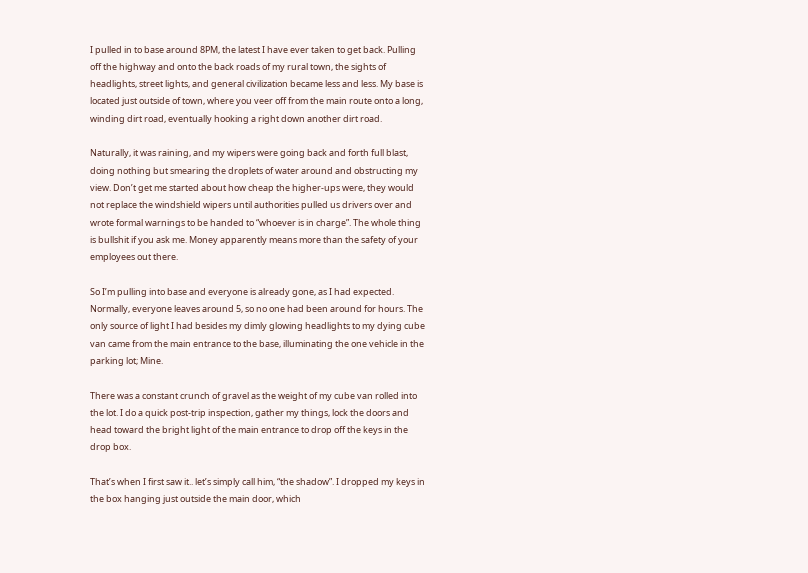I pulled in to base around 8PM, the latest I have ever taken to get back. Pulling off the highway and onto the back roads of my rural town, the sights of headlights, street lights, and general civilization became less and less. My base is located just outside of town, where you veer off from the main route onto a long, winding dirt road, eventually hooking a right down another dirt road.

Naturally, it was raining, and my wipers were going back and forth full blast, doing nothing but smearing the droplets of water around and obstructing my view. Don’t get me started about how cheap the higher-ups were, they would not replace the windshield wipers until authorities pulled us drivers over and wrote formal warnings to be handed to “whoever is in charge”. The whole thing is bullshit if you ask me. Money apparently means more than the safety of your employees out there.

So I’m pulling into base and everyone is already gone, as I had expected. Normally, everyone leaves around 5, so no one had been around for hours. The only source of light I had besides my dimly glowing headlights to my dying cube van came from the main entrance to the base, illuminating the one vehicle in the parking lot; Mine.

There was a constant crunch of gravel as the weight of my cube van rolled into the lot. I do a quick post-trip inspection, gather my things, lock the doors and head toward the bright light of the main entrance to drop off the keys in the drop box.

That’s when I first saw it.. let’s simply call him, “the shadow”. I dropped my keys in the box hanging just outside the main door, which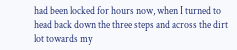had been locked for hours now, when I turned to head back down the three steps and across the dirt lot towards my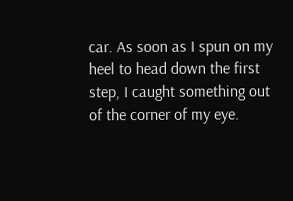car. As soon as I spun on my heel to head down the first step, I caught something out of the corner of my eye.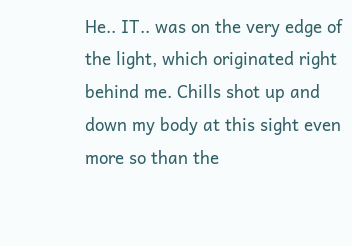He.. IT.. was on the very edge of the light, which originated right behind me. Chills shot up and down my body at this sight even more so than the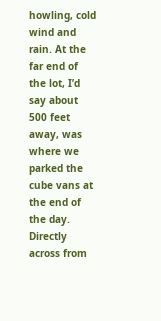howling, cold wind and rain. At the far end of the lot, I’d say about 500 feet away, was where we parked the cube vans at the end of the day. Directly across from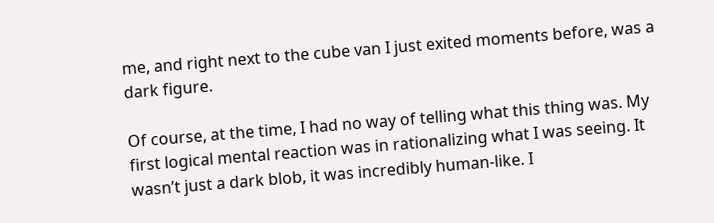me, and right next to the cube van I just exited moments before, was a dark figure.

Of course, at the time, I had no way of telling what this thing was. My first logical mental reaction was in rationalizing what I was seeing. It wasn’t just a dark blob, it was incredibly human-like. I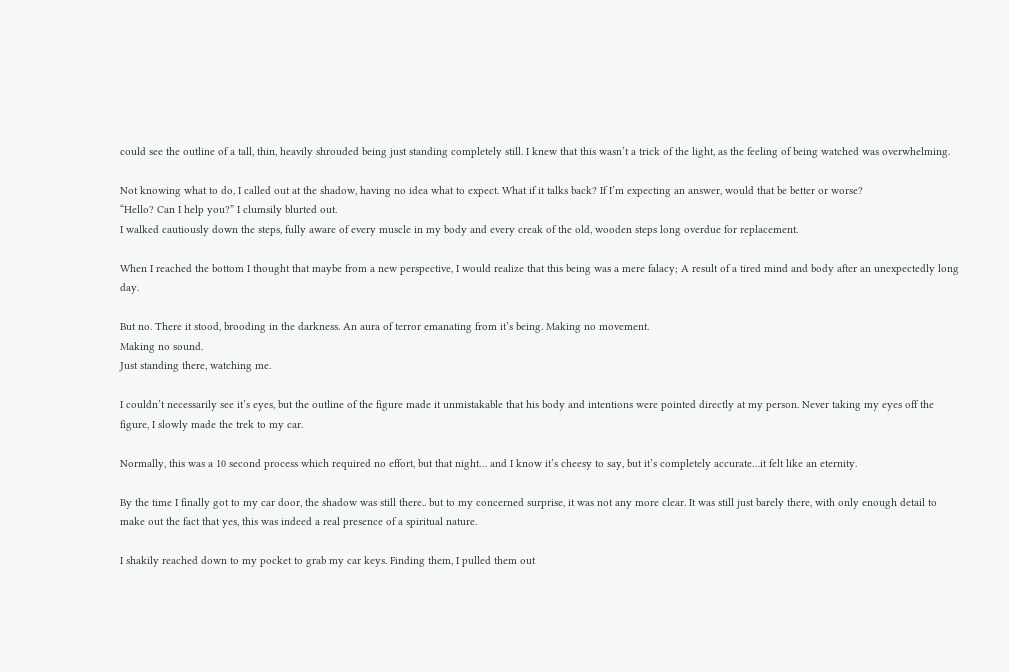could see the outline of a tall, thin, heavily shrouded being just standing completely still. I knew that this wasn’t a trick of the light, as the feeling of being watched was overwhelming.

Not knowing what to do, I called out at the shadow, having no idea what to expect. What if it talks back? If I’m expecting an answer, would that be better or worse?
“Hello? Can I help you?” I clumsily blurted out.
I walked cautiously down the steps, fully aware of every muscle in my body and every creak of the old, wooden steps long overdue for replacement.

When I reached the bottom I thought that maybe from a new perspective, I would realize that this being was a mere falacy; A result of a tired mind and body after an unexpectedly long day.

But no. There it stood, brooding in the darkness. An aura of terror emanating from it’s being. Making no movement.
Making no sound.
Just standing there, watching me.

I couldn’t necessarily see it’s eyes, but the outline of the figure made it unmistakable that his body and intentions were pointed directly at my person. Never taking my eyes off the figure, I slowly made the trek to my car.

Normally, this was a 10 second process which required no effort, but that night… and I know it’s cheesy to say, but it’s completely accurate…it felt like an eternity.

By the time I finally got to my car door, the shadow was still there.. but to my concerned surprise, it was not any more clear. It was still just barely there, with only enough detail to make out the fact that yes, this was indeed a real presence of a spiritual nature.

I shakily reached down to my pocket to grab my car keys. Finding them, I pulled them out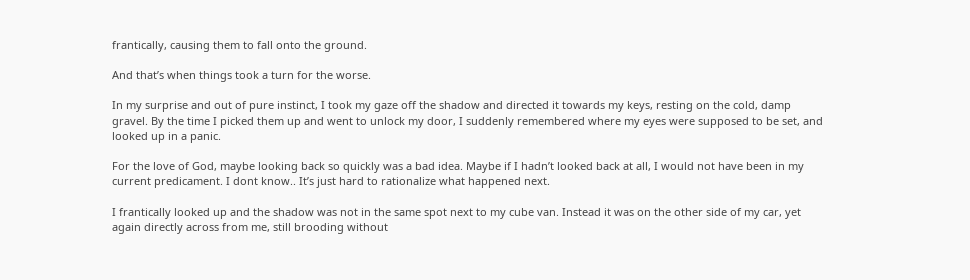frantically, causing them to fall onto the ground.

And that’s when things took a turn for the worse.

In my surprise and out of pure instinct, I took my gaze off the shadow and directed it towards my keys, resting on the cold, damp gravel. By the time I picked them up and went to unlock my door, I suddenly remembered where my eyes were supposed to be set, and looked up in a panic.

For the love of God, maybe looking back so quickly was a bad idea. Maybe if I hadn’t looked back at all, I would not have been in my current predicament. I dont know.. It’s just hard to rationalize what happened next.

I frantically looked up and the shadow was not in the same spot next to my cube van. Instead it was on the other side of my car, yet again directly across from me, still brooding without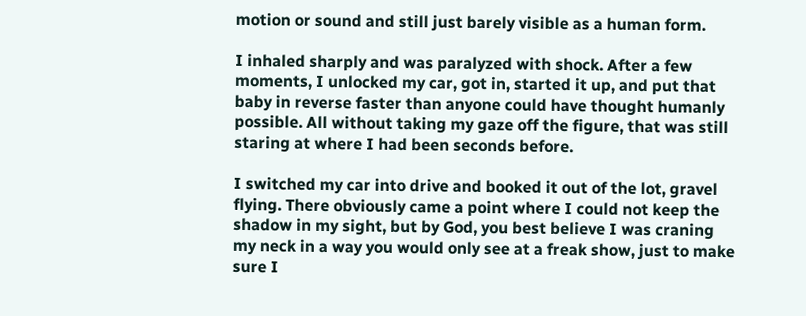motion or sound and still just barely visible as a human form.

I inhaled sharply and was paralyzed with shock. After a few moments, I unlocked my car, got in, started it up, and put that baby in reverse faster than anyone could have thought humanly possible. All without taking my gaze off the figure, that was still staring at where I had been seconds before.

I switched my car into drive and booked it out of the lot, gravel flying. There obviously came a point where I could not keep the shadow in my sight, but by God, you best believe I was craning my neck in a way you would only see at a freak show, just to make sure I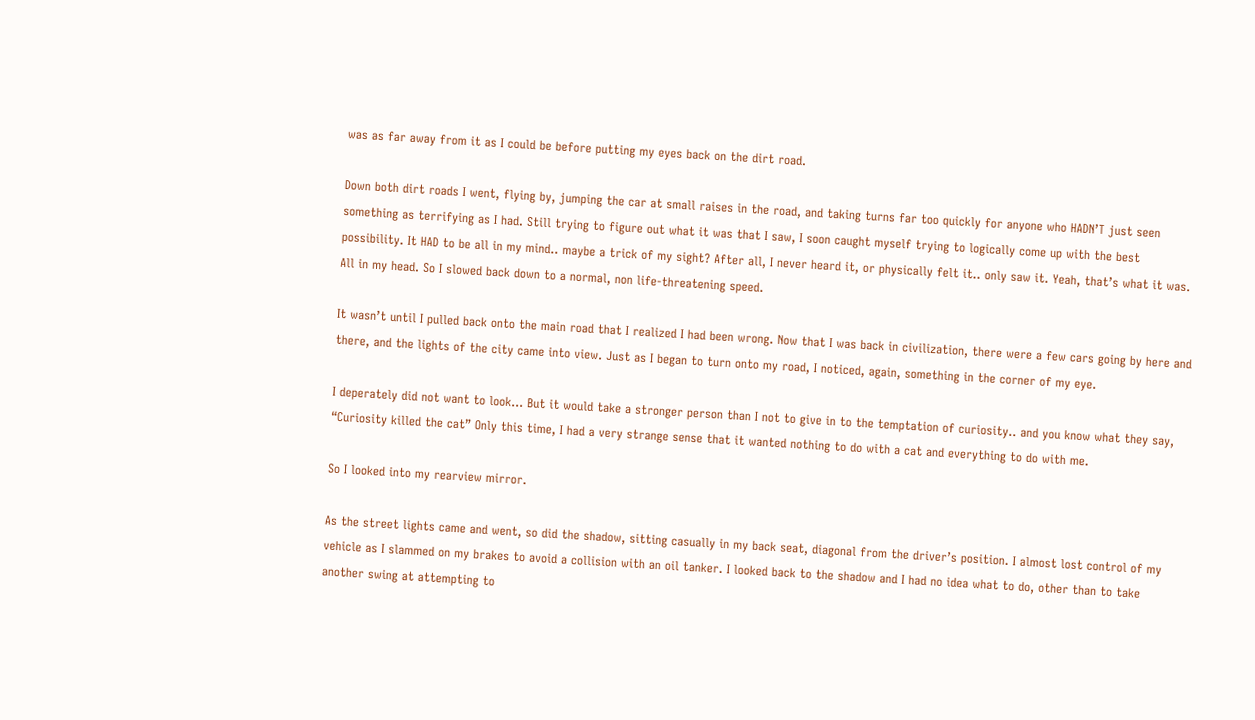was as far away from it as I could be before putting my eyes back on the dirt road.

Down both dirt roads I went, flying by, jumping the car at small raises in the road, and taking turns far too quickly for anyone who HADN’T just seen something as terrifying as I had. Still trying to figure out what it was that I saw, I soon caught myself trying to logically come up with the best possibility. It HAD to be all in my mind.. maybe a trick of my sight? After all, I never heard it, or physically felt it.. only saw it. Yeah, that’s what it was. All in my head. So I slowed back down to a normal, non life-threatening speed.

It wasn’t until I pulled back onto the main road that I realized I had been wrong. Now that I was back in civilization, there were a few cars going by here and there, and the lights of the city came into view. Just as I began to turn onto my road, I noticed, again, something in the corner of my eye.

I deperately did not want to look… But it would take a stronger person than I not to give in to the temptation of curiosity.. and you know what they say, “Curiosity killed the cat” Only this time, I had a very strange sense that it wanted nothing to do with a cat and everything to do with me.

So I looked into my rearview mirror.

As the street lights came and went, so did the shadow, sitting casually in my back seat, diagonal from the driver’s position. I almost lost control of my vehicle as I slammed on my brakes to avoid a collision with an oil tanker. I looked back to the shadow and I had no idea what to do, other than to take another swing at attempting to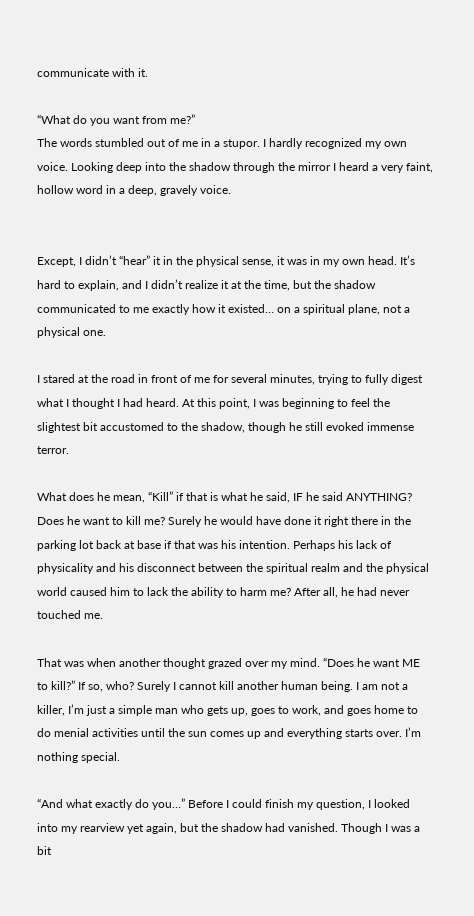communicate with it.

“What do you want from me?”
The words stumbled out of me in a stupor. I hardly recognized my own voice. Looking deep into the shadow through the mirror I heard a very faint, hollow word in a deep, gravely voice.


Except, I didn’t “hear” it in the physical sense, it was in my own head. It’s hard to explain, and I didn’t realize it at the time, but the shadow communicated to me exactly how it existed… on a spiritual plane, not a physical one.

I stared at the road in front of me for several minutes, trying to fully digest what I thought I had heard. At this point, I was beginning to feel the slightest bit accustomed to the shadow, though he still evoked immense terror.

What does he mean, “Kill” if that is what he said, IF he said ANYTHING?
Does he want to kill me? Surely he would have done it right there in the parking lot back at base if that was his intention. Perhaps his lack of physicality and his disconnect between the spiritual realm and the physical world caused him to lack the ability to harm me? After all, he had never touched me.

That was when another thought grazed over my mind. “Does he want ME to kill?” If so, who? Surely I cannot kill another human being. I am not a killer, I’m just a simple man who gets up, goes to work, and goes home to do menial activities until the sun comes up and everything starts over. I’m nothing special.

“And what exactly do you…” Before I could finish my question, I looked into my rearview yet again, but the shadow had vanished. Though I was a bit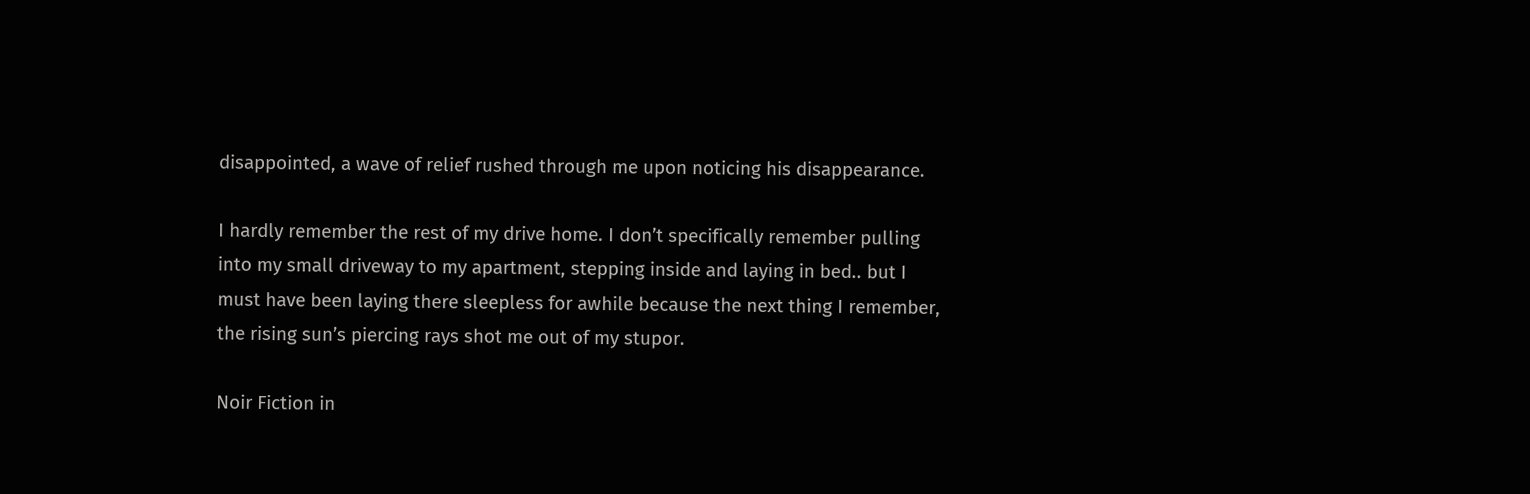disappointed, a wave of relief rushed through me upon noticing his disappearance.

I hardly remember the rest of my drive home. I don’t specifically remember pulling into my small driveway to my apartment, stepping inside and laying in bed.. but I must have been laying there sleepless for awhile because the next thing I remember, the rising sun’s piercing rays shot me out of my stupor.

Noir Fiction in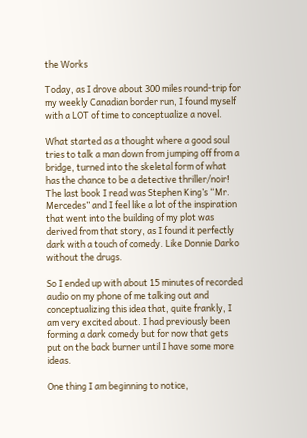the Works

Today, as I drove about 300 miles round-trip for my weekly Canadian border run, I found myself with a LOT of time to conceptualize a novel.

What started as a thought where a good soul tries to talk a man down from jumping off from a bridge, turned into the skeletal form of what has the chance to be a detective thriller/noir! The last book I read was Stephen King’s “Mr. Mercedes” and I feel like a lot of the inspiration that went into the building of my plot was derived from that story, as I found it perfectly dark with a touch of comedy. Like Donnie Darko without the drugs.

So I ended up with about 15 minutes of recorded audio on my phone of me talking out and conceptualizing this idea that, quite frankly, I am very excited about. I had previously been forming a dark comedy but for now that gets put on the back burner until I have some more ideas.

One thing I am beginning to notice,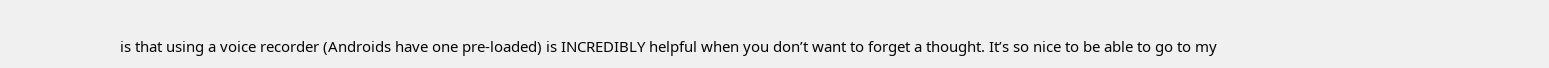is that using a voice recorder (Androids have one pre-loaded) is INCREDIBLY helpful when you don’t want to forget a thought. It’s so nice to be able to go to my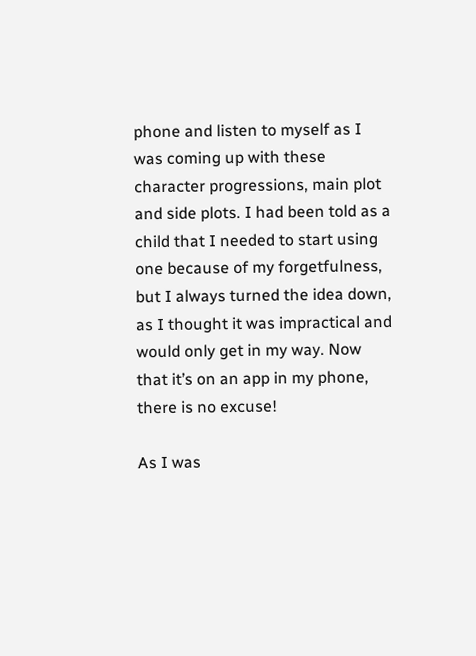phone and listen to myself as I was coming up with these character progressions, main plot and side plots. I had been told as a child that I needed to start using one because of my forgetfulness, but I always turned the idea down, as I thought it was impractical and would only get in my way. Now that it’s on an app in my phone, there is no excuse!

As I was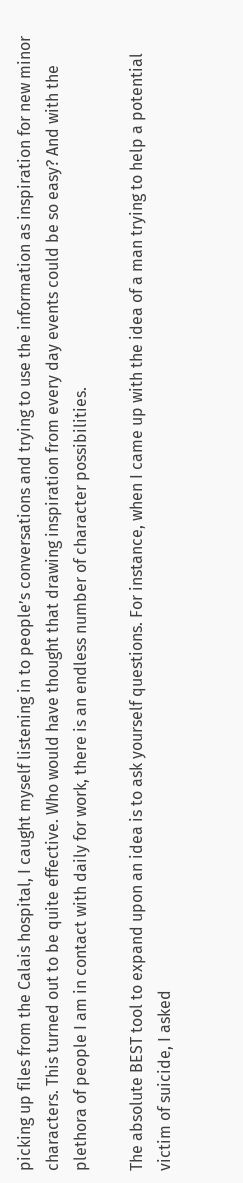picking up files from the Calais hospital, I caught myself listening in to people’s conversations and trying to use the information as inspiration for new minor characters. This turned out to be quite effective. Who would have thought that drawing inspiration from every day events could be so easy? And with the plethora of people I am in contact with daily for work, there is an endless number of character possibilities.

The absolute BEST tool to expand upon an idea is to ask yourself questions. For instance, when I came up with the idea of a man trying to help a potential victim of suicide, I asked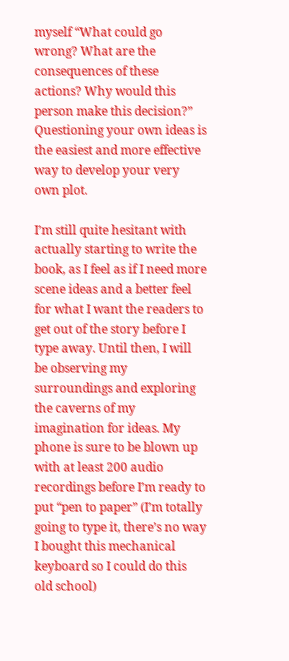myself “What could go wrong? What are the consequences of these actions? Why would this person make this decision?” Questioning your own ideas is the easiest and more effective way to develop your very own plot.

I’m still quite hesitant with actually starting to write the book, as I feel as if I need more scene ideas and a better feel for what I want the readers to get out of the story before I type away. Until then, I will be observing my surroundings and exploring the caverns of my imagination for ideas. My phone is sure to be blown up with at least 200 audio recordings before I’m ready to put “pen to paper” (I’m totally going to type it, there’s no way I bought this mechanical keyboard so I could do this old school)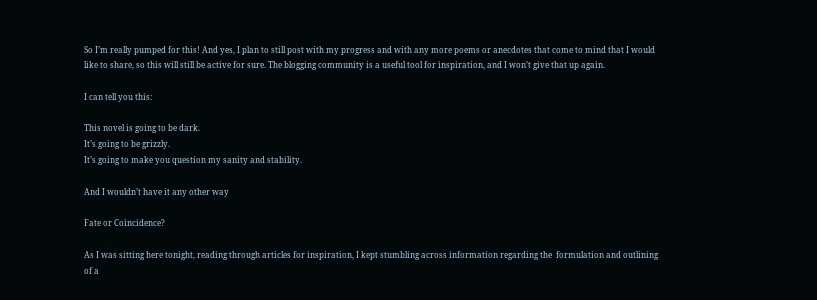So I’m really pumped for this! And yes, I plan to still post with my progress and with any more poems or anecdotes that come to mind that I would like to share, so this will still be active for sure. The blogging community is a useful tool for inspiration, and I won’t give that up again.

I can tell you this:

This novel is going to be dark.
It’s going to be grizzly.
It’s going to make you question my sanity and stability.

And I wouldn’t have it any other way

Fate or Coincidence?

As I was sitting here tonight, reading through articles for inspiration, I kept stumbling across information regarding the  formulation and outlining of a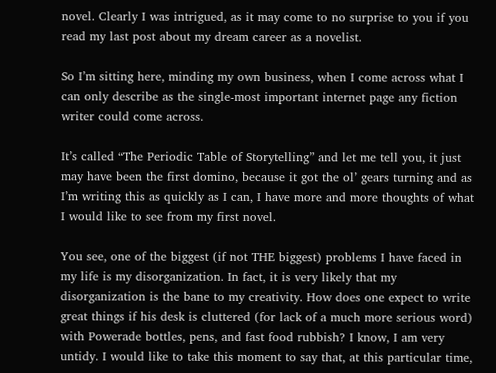novel. Clearly I was intrigued, as it may come to no surprise to you if you read my last post about my dream career as a novelist.

So I’m sitting here, minding my own business, when I come across what I can only describe as the single-most important internet page any fiction writer could come across.

It’s called “The Periodic Table of Storytelling” and let me tell you, it just may have been the first domino, because it got the ol’ gears turning and as I’m writing this as quickly as I can, I have more and more thoughts of what I would like to see from my first novel.

You see, one of the biggest (if not THE biggest) problems I have faced in my life is my disorganization. In fact, it is very likely that my disorganization is the bane to my creativity. How does one expect to write great things if his desk is cluttered (for lack of a much more serious word) with Powerade bottles, pens, and fast food rubbish? I know, I am very untidy. I would like to take this moment to say that, at this particular time,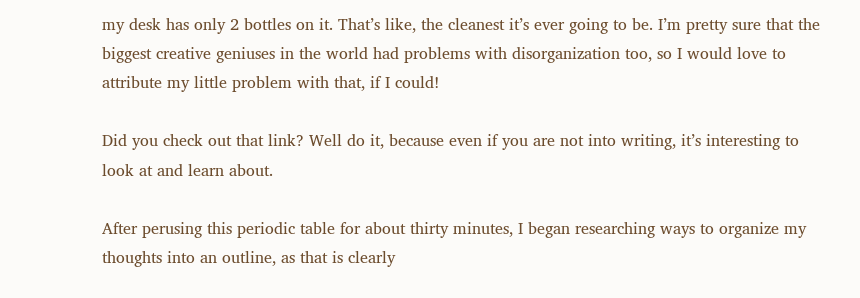my desk has only 2 bottles on it. That’s like, the cleanest it’s ever going to be. I’m pretty sure that the biggest creative geniuses in the world had problems with disorganization too, so I would love to attribute my little problem with that, if I could!

Did you check out that link? Well do it, because even if you are not into writing, it’s interesting to look at and learn about.

After perusing this periodic table for about thirty minutes, I began researching ways to organize my thoughts into an outline, as that is clearly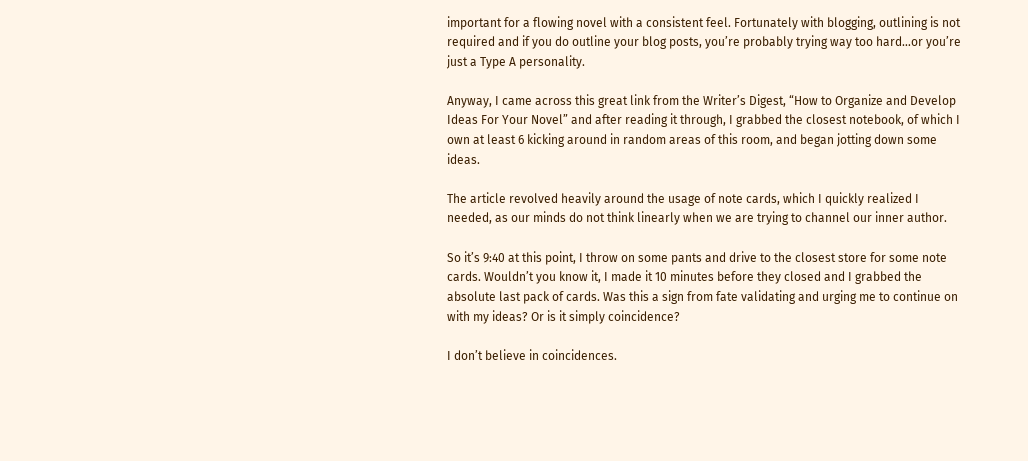important for a flowing novel with a consistent feel. Fortunately with blogging, outlining is not required and if you do outline your blog posts, you’re probably trying way too hard…or you’re just a Type A personality.

Anyway, I came across this great link from the Writer’s Digest, “How to Organize and Develop Ideas For Your Novel” and after reading it through, I grabbed the closest notebook, of which I own at least 6 kicking around in random areas of this room, and began jotting down some ideas.

The article revolved heavily around the usage of note cards, which I quickly realized I needed, as our minds do not think linearly when we are trying to channel our inner author.

So it’s 9:40 at this point, I throw on some pants and drive to the closest store for some note cards. Wouldn’t you know it, I made it 10 minutes before they closed and I grabbed the absolute last pack of cards. Was this a sign from fate validating and urging me to continue on with my ideas? Or is it simply coincidence?

I don’t believe in coincidences.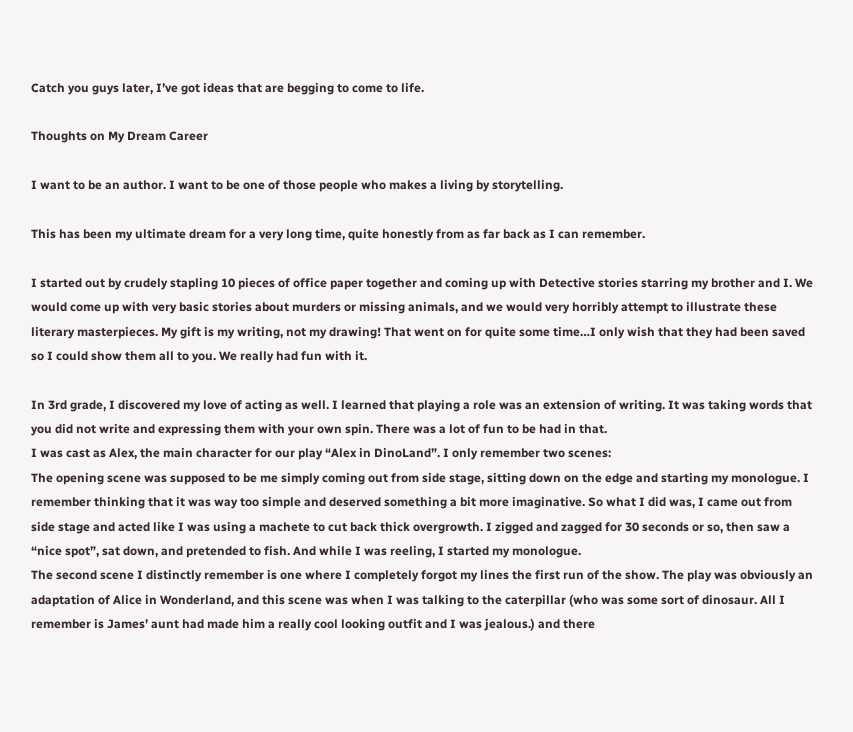Catch you guys later, I’ve got ideas that are begging to come to life.

Thoughts on My Dream Career

I want to be an author. I want to be one of those people who makes a living by storytelling.

This has been my ultimate dream for a very long time, quite honestly from as far back as I can remember.

I started out by crudely stapling 10 pieces of office paper together and coming up with Detective stories starring my brother and I. We would come up with very basic stories about murders or missing animals, and we would very horribly attempt to illustrate these literary masterpieces. My gift is my writing, not my drawing! That went on for quite some time…I only wish that they had been saved so I could show them all to you. We really had fun with it.

In 3rd grade, I discovered my love of acting as well. I learned that playing a role was an extension of writing. It was taking words that you did not write and expressing them with your own spin. There was a lot of fun to be had in that.
I was cast as Alex, the main character for our play “Alex in DinoLand”. I only remember two scenes:
The opening scene was supposed to be me simply coming out from side stage, sitting down on the edge and starting my monologue. I remember thinking that it was way too simple and deserved something a bit more imaginative. So what I did was, I came out from side stage and acted like I was using a machete to cut back thick overgrowth. I zigged and zagged for 30 seconds or so, then saw a “nice spot”, sat down, and pretended to fish. And while I was reeling, I started my monologue.
The second scene I distinctly remember is one where I completely forgot my lines the first run of the show. The play was obviously an adaptation of Alice in Wonderland, and this scene was when I was talking to the caterpillar (who was some sort of dinosaur. All I remember is James’ aunt had made him a really cool looking outfit and I was jealous.) and there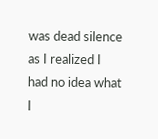was dead silence as I realized I had no idea what I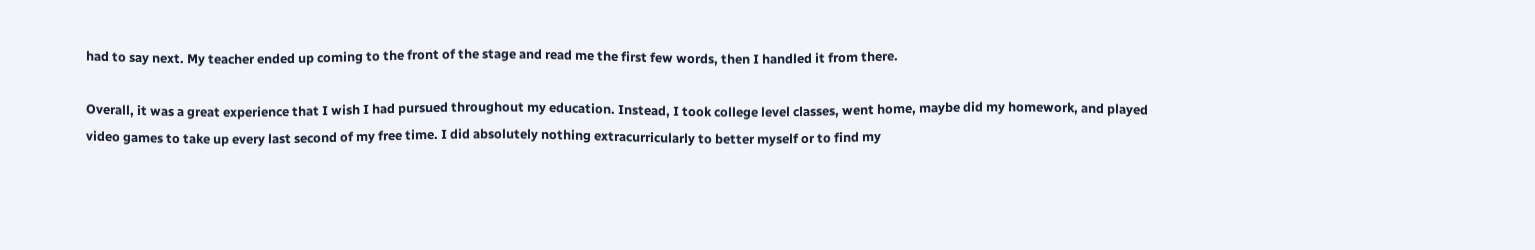had to say next. My teacher ended up coming to the front of the stage and read me the first few words, then I handled it from there.

Overall, it was a great experience that I wish I had pursued throughout my education. Instead, I took college level classes, went home, maybe did my homework, and played video games to take up every last second of my free time. I did absolutely nothing extracurricularly to better myself or to find my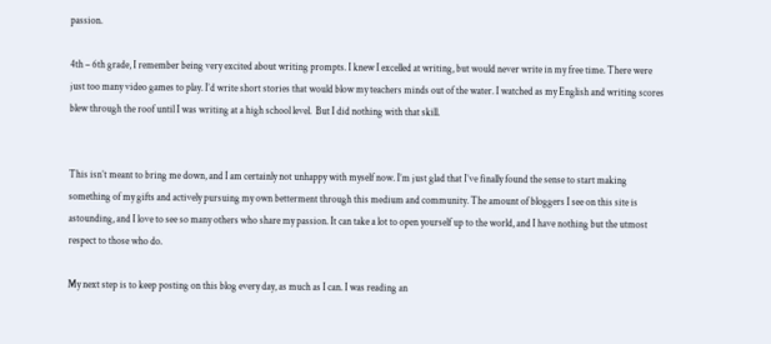passion.

4th – 6th grade, I remember being very excited about writing prompts. I knew I excelled at writing, but would never write in my free time. There were just too many video games to play. I’d write short stories that would blow my teachers minds out of the water. I watched as my English and writing scores blew through the roof until I was writing at a high school level.  But I did nothing with that skill.


This isn’t meant to bring me down, and I am certainly not unhappy with myself now. I’m just glad that I’ve finally found the sense to start making something of my gifts and actively pursuing my own betterment through this medium and community. The amount of bloggers I see on this site is astounding, and I love to see so many others who share my passion. It can take a lot to open yourself up to the world, and I have nothing but the utmost respect to those who do.

My next step is to keep posting on this blog every day, as much as I can. I was reading an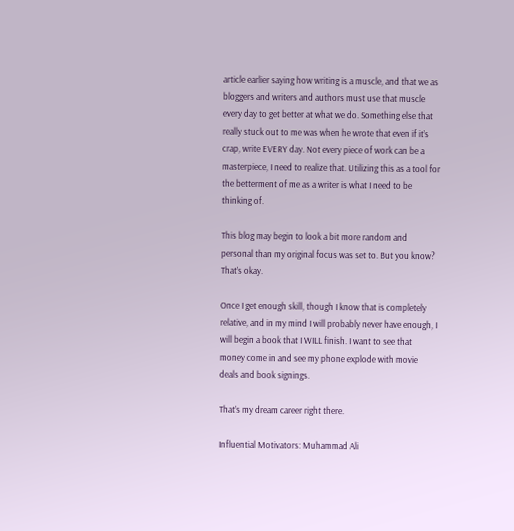article earlier saying how writing is a muscle, and that we as bloggers and writers and authors must use that muscle every day to get better at what we do. Something else that really stuck out to me was when he wrote that even if it’s crap, write EVERY day. Not every piece of work can be a masterpiece, I need to realize that. Utilizing this as a tool for the betterment of me as a writer is what I need to be thinking of.

This blog may begin to look a bit more random and personal than my original focus was set to. But you know? That’s okay.

Once I get enough skill, though I know that is completely relative, and in my mind I will probably never have enough, I will begin a book that I WILL finish. I want to see that money come in and see my phone explode with movie deals and book signings.

That’s my dream career right there.

Influential Motivators: Muhammad Ali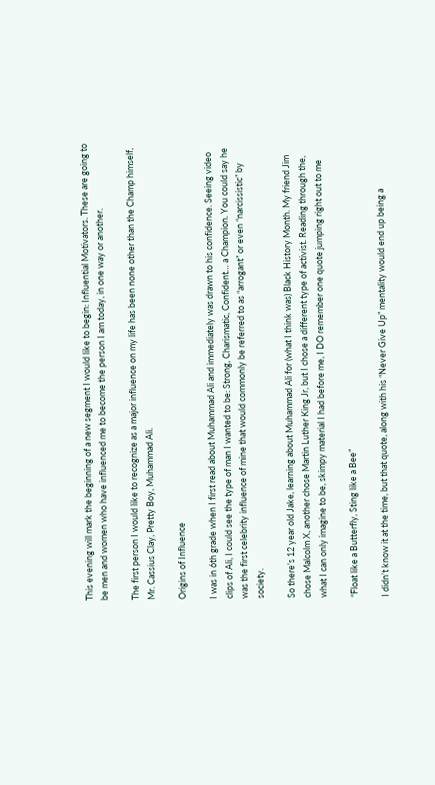This evening will mark the beginning of a new segment I would like to begin: Influential Motivators. These are going to be men and women who have influenced me to become the person I am today, in one way or another.

The first person I would like to recognize as a major influence on my life has been none other than the Champ himself, Mr. Cassius Clay, Pretty Boy, Muhammad Ali.

Origins of Influence

I was in 6th grade when I first read about Muhammad Ali and immediately was drawn to his confidence. Seeing video clips of Ali, I could see the type of man I wanted to be: Strong, Charismatic, Confident… a Champion. You could say he was the first celebrity influence of mine that would commonly be referred to as “arrogant” or even “narcissistic” by society.

So there’s 12 year old Jake, learning about Muhammad Ali for (what I think was) Black History Month. My friend Jim chose Malcolm X, another chose Martin Luther King Jr, but I chose a different type of activist. Reading through the, what I can only imagine to be, skimpy material I had before me, I DO remember one quote jumping right out to me

“Float like a Butterfly, Sting like a Bee”

I didn’t know it at the time, but that quote, along with his “Never Give Up” mentality would end up being a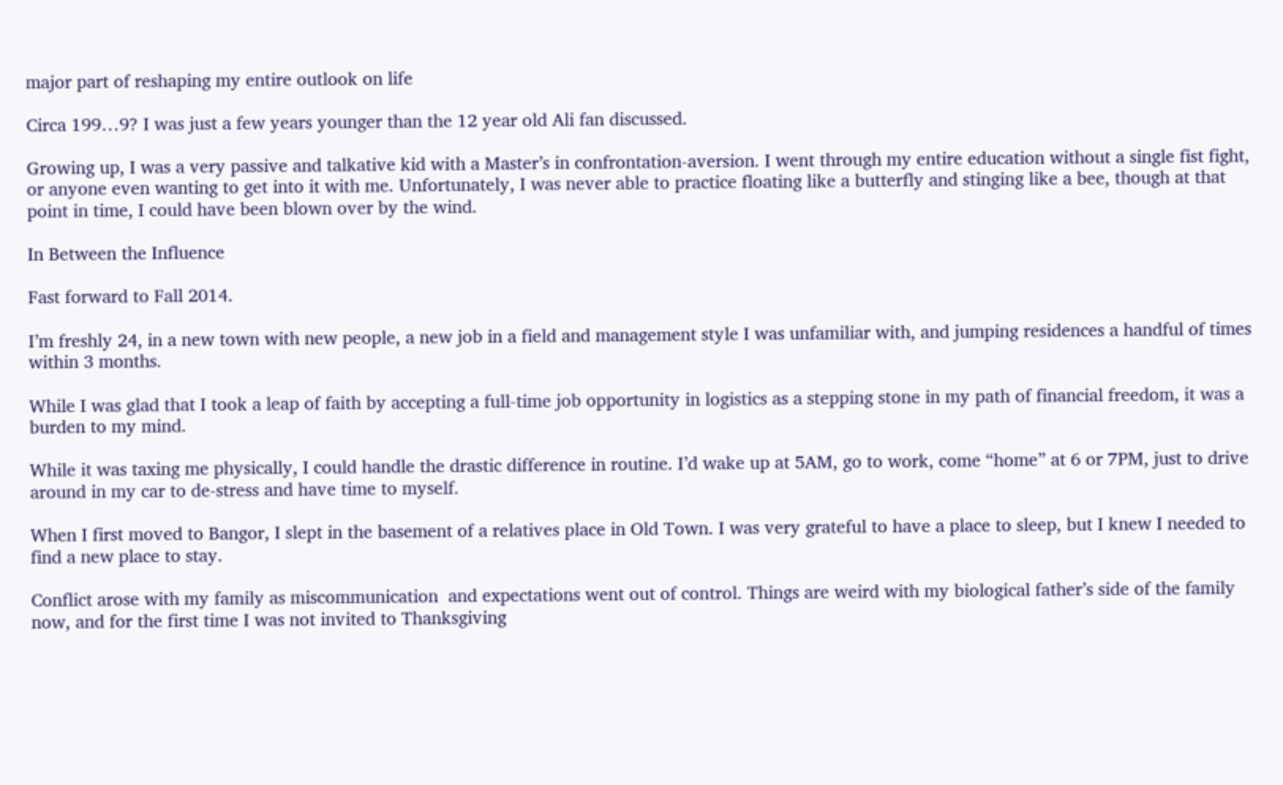major part of reshaping my entire outlook on life

Circa 199…9? I was just a few years younger than the 12 year old Ali fan discussed.

Growing up, I was a very passive and talkative kid with a Master’s in confrontation-aversion. I went through my entire education without a single fist fight, or anyone even wanting to get into it with me. Unfortunately, I was never able to practice floating like a butterfly and stinging like a bee, though at that point in time, I could have been blown over by the wind.

In Between the Influence

Fast forward to Fall 2014.

I’m freshly 24, in a new town with new people, a new job in a field and management style I was unfamiliar with, and jumping residences a handful of times within 3 months.

While I was glad that I took a leap of faith by accepting a full-time job opportunity in logistics as a stepping stone in my path of financial freedom, it was a burden to my mind.

While it was taxing me physically, I could handle the drastic difference in routine. I’d wake up at 5AM, go to work, come “home” at 6 or 7PM, just to drive around in my car to de-stress and have time to myself.

When I first moved to Bangor, I slept in the basement of a relatives place in Old Town. I was very grateful to have a place to sleep, but I knew I needed to find a new place to stay.

Conflict arose with my family as miscommunication  and expectations went out of control. Things are weird with my biological father’s side of the family now, and for the first time I was not invited to Thanksgiving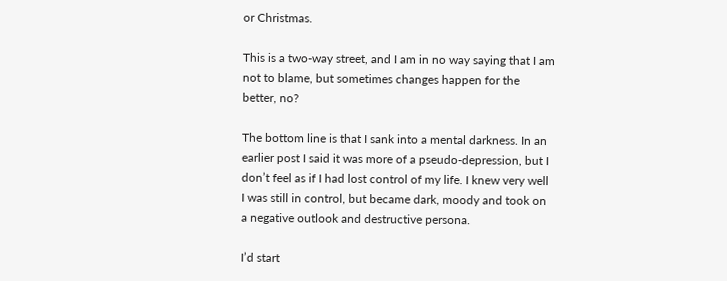or Christmas.

This is a two-way street, and I am in no way saying that I am not to blame, but sometimes changes happen for the better, no?

The bottom line is that I sank into a mental darkness. In an earlier post I said it was more of a pseudo-depression, but I don’t feel as if I had lost control of my life. I knew very well I was still in control, but became dark, moody and took on a negative outlook and destructive persona.

I’d start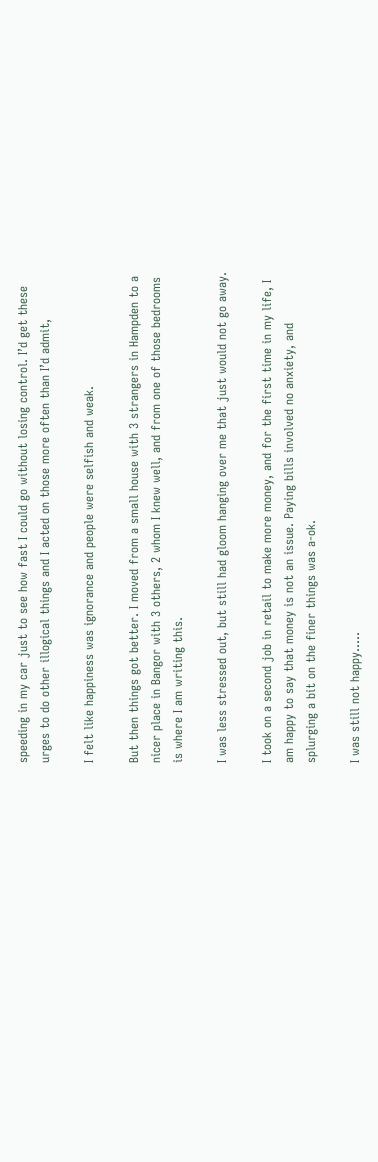speeding in my car just to see how fast I could go without losing control. I’d get these urges to do other illogical things and I acted on those more often than I’d admit,

I felt like happiness was ignorance and people were selfish and weak.

But then things got better. I moved from a small house with 3 strangers in Hampden to a nicer place in Bangor with 3 others, 2 whom I knew well, and from one of those bedrooms is where I am writing this.

I was less stressed out, but still had gloom hanging over me that just would not go away.

I took on a second job in retail to make more money, and for the first time in my life, I am happy to say that money is not an issue. Paying bills involved no anxiety, and splurging a bit on the finer things was a-ok.

I was still not happy…..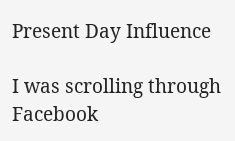Present Day Influence

I was scrolling through Facebook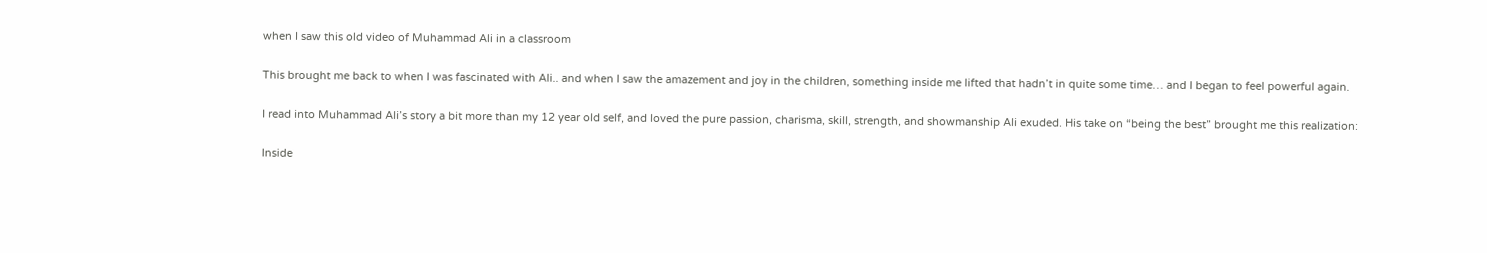when I saw this old video of Muhammad Ali in a classroom

This brought me back to when I was fascinated with Ali.. and when I saw the amazement and joy in the children, something inside me lifted that hadn’t in quite some time… and I began to feel powerful again.

I read into Muhammad Ali’s story a bit more than my 12 year old self, and loved the pure passion, charisma, skill, strength, and showmanship Ali exuded. His take on “being the best” brought me this realization:

Inside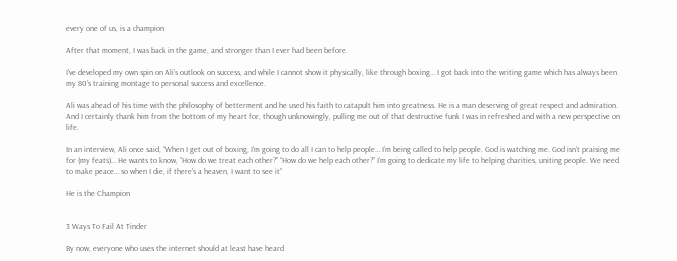every one of us, is a champion

After that moment, I was back in the game, and stronger than I ever had been before.

I’ve developed my own spin on Ali’s outlook on success, and while I cannot show it physically, like through boxing… I got back into the writing game which has always been my 80’s training montage to personal success and excellence.

Ali was ahead of his time with the philosophy of betterment and he used his faith to catapult him into greatness. He is a man deserving of great respect and admiration.  And I certainly thank him from the bottom of my heart for, though unknowingly, pulling me out of that destructive funk I was in refreshed and with a new perspective on life.

In an interview, Ali once said, “When I get out of boxing, I’m going to do all I can to help people… I’m being called to help people. God is watching me. God isn’t praising me for (my feats)… He wants to know, “How do we treat each other?” “How do we help each other?” I’m going to dedicate my life to helping charities, uniting people. We need to make peace… so when I die, if there’s a heaven, I want to see it”

He is the Champion


3 Ways To Fail At Tinder

By now, everyone who uses the internet should at least have heard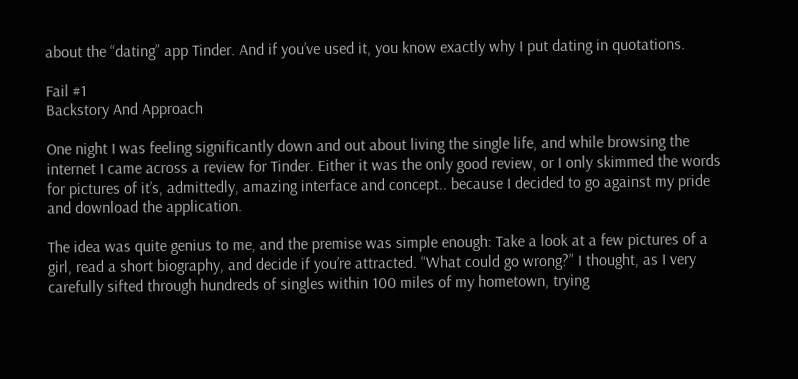about the “dating” app Tinder. And if you’ve used it, you know exactly why I put dating in quotations.

Fail #1
Backstory And Approach

One night I was feeling significantly down and out about living the single life, and while browsing the internet I came across a review for Tinder. Either it was the only good review, or I only skimmed the words for pictures of it’s, admittedly, amazing interface and concept.. because I decided to go against my pride and download the application.

The idea was quite genius to me, and the premise was simple enough: Take a look at a few pictures of a girl, read a short biography, and decide if you’re attracted. “What could go wrong?” I thought, as I very carefully sifted through hundreds of singles within 100 miles of my hometown, trying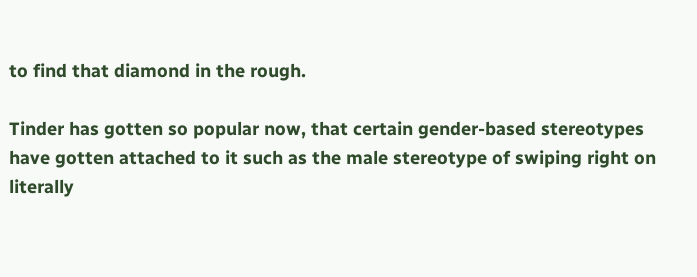to find that diamond in the rough.

Tinder has gotten so popular now, that certain gender-based stereotypes have gotten attached to it such as the male stereotype of swiping right on literally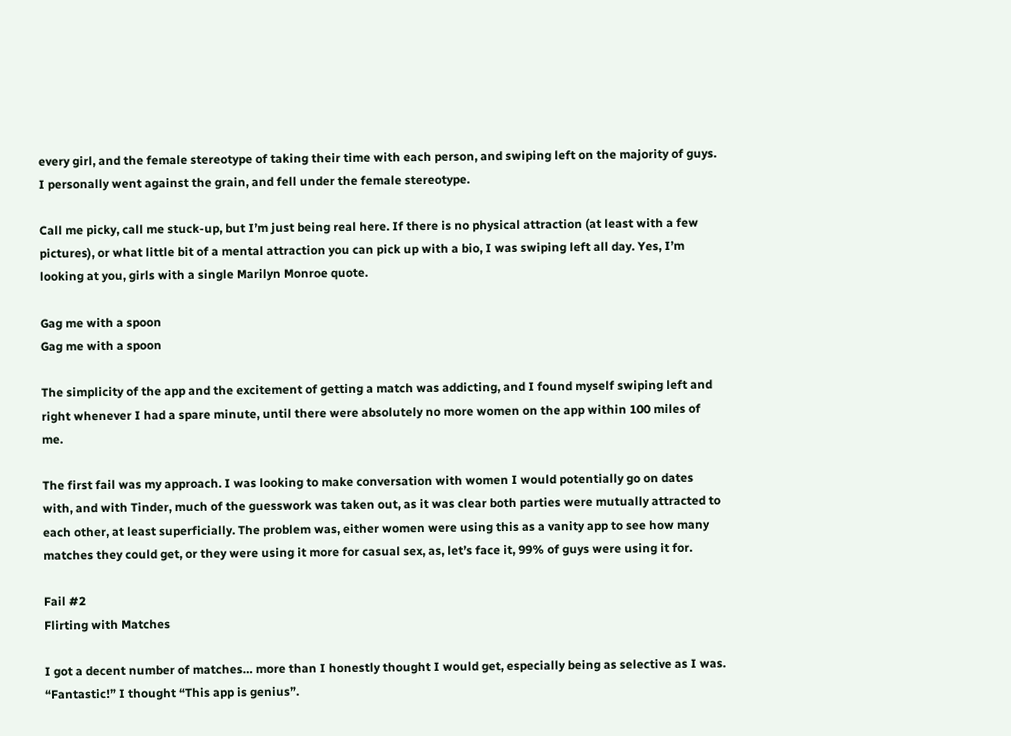every girl, and the female stereotype of taking their time with each person, and swiping left on the majority of guys. I personally went against the grain, and fell under the female stereotype.

Call me picky, call me stuck-up, but I’m just being real here. If there is no physical attraction (at least with a few pictures), or what little bit of a mental attraction you can pick up with a bio, I was swiping left all day. Yes, I’m looking at you, girls with a single Marilyn Monroe quote.

Gag me with a spoon
Gag me with a spoon

The simplicity of the app and the excitement of getting a match was addicting, and I found myself swiping left and right whenever I had a spare minute, until there were absolutely no more women on the app within 100 miles of me.

The first fail was my approach. I was looking to make conversation with women I would potentially go on dates with, and with Tinder, much of the guesswork was taken out, as it was clear both parties were mutually attracted to each other, at least superficially. The problem was, either women were using this as a vanity app to see how many matches they could get, or they were using it more for casual sex, as, let’s face it, 99% of guys were using it for.

Fail #2
Flirting with Matches

I got a decent number of matches… more than I honestly thought I would get, especially being as selective as I was.
“Fantastic!” I thought “This app is genius”.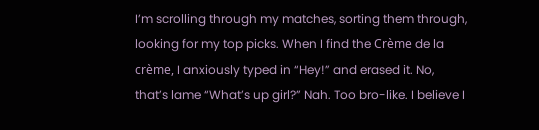I’m scrolling through my matches, sorting them through, looking for my top picks. When I find the Crème de la crème, I anxiously typed in “Hey!” and erased it. No, that’s lame “What’s up girl?” Nah. Too bro-like. I believe I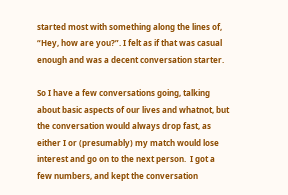started most with something along the lines of, “Hey, how are you?”. I felt as if that was casual enough and was a decent conversation starter.

So I have a few conversations going, talking about basic aspects of our lives and whatnot, but the conversation would always drop fast, as either I or (presumably) my match would lose interest and go on to the next person.  I got a few numbers, and kept the conversation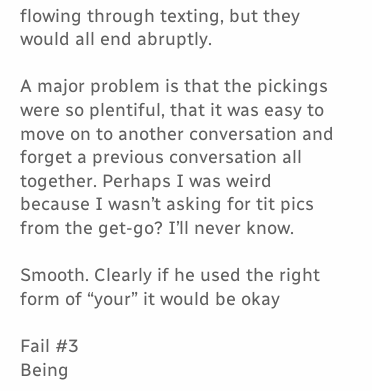flowing through texting, but they would all end abruptly.

A major problem is that the pickings were so plentiful, that it was easy to move on to another conversation and forget a previous conversation all together. Perhaps I was weird because I wasn’t asking for tit pics from the get-go? I’ll never know.

Smooth. Clearly if he used the right form of “your” it would be okay

Fail #3
Being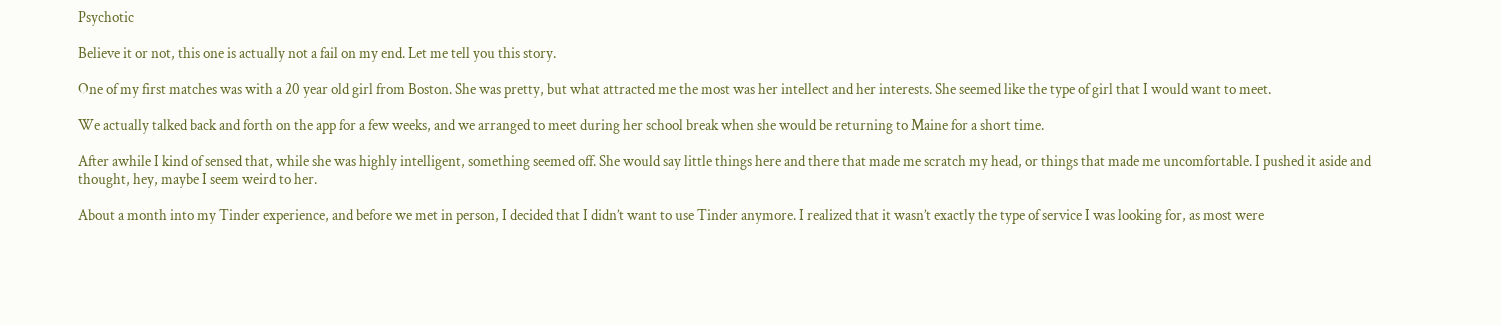Psychotic

Believe it or not, this one is actually not a fail on my end. Let me tell you this story.

One of my first matches was with a 20 year old girl from Boston. She was pretty, but what attracted me the most was her intellect and her interests. She seemed like the type of girl that I would want to meet.

We actually talked back and forth on the app for a few weeks, and we arranged to meet during her school break when she would be returning to Maine for a short time.

After awhile I kind of sensed that, while she was highly intelligent, something seemed off. She would say little things here and there that made me scratch my head, or things that made me uncomfortable. I pushed it aside and thought, hey, maybe I seem weird to her.

About a month into my Tinder experience, and before we met in person, I decided that I didn’t want to use Tinder anymore. I realized that it wasn’t exactly the type of service I was looking for, as most were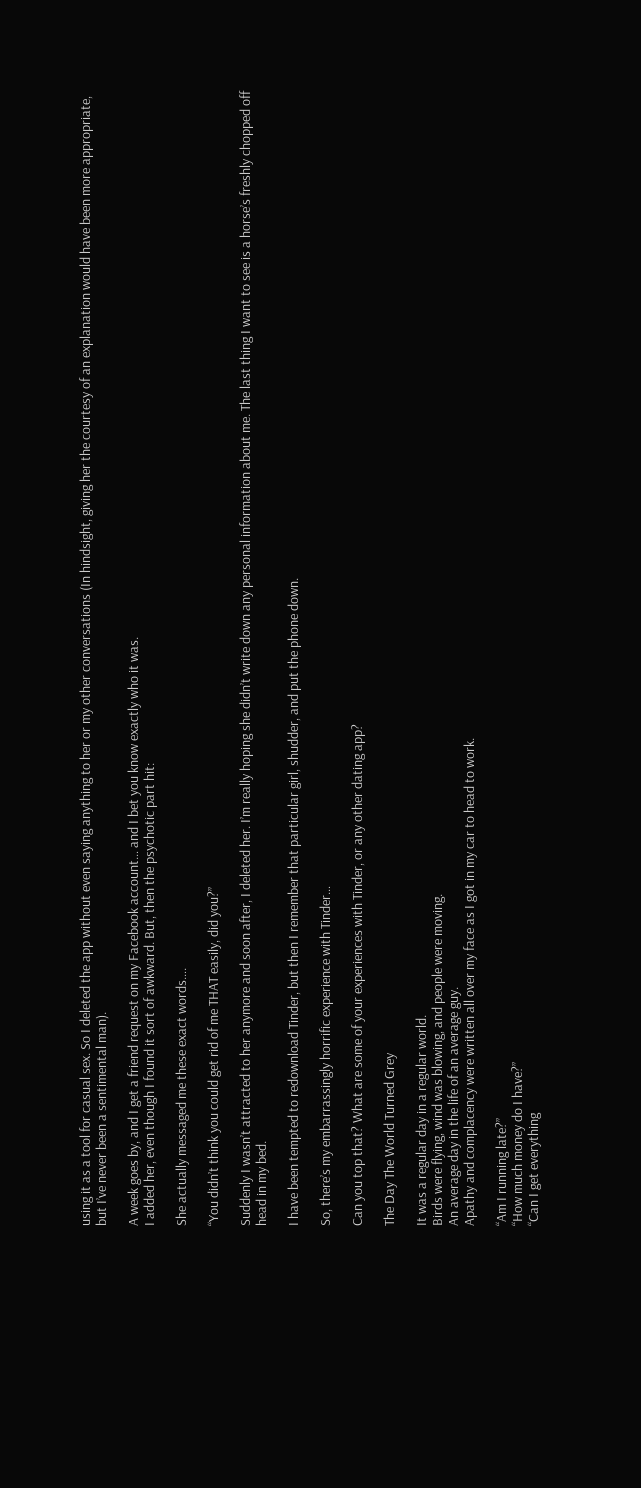using it as a tool for casual sex. So I deleted the app without even saying anything to her or my other conversations (In hindsight, giving her the courtesy of an explanation would have been more appropriate, but I’ve never been a sentimental man).

A week goes by, and I get a friend request on my Facebook account… and I bet you know exactly who it was.
I added her, even though I found it sort of awkward. But, then the psychotic part hit:

She actually messaged me these exact words….

“You didn’t think you could get rid of me THAT easily, did you?”

Suddenly I wasn’t attracted to her anymore and soon after, I deleted her. I’m really hoping she didn’t write down any personal information about me. The last thing I want to see is a horse’s freshly chopped off head in my bed.

I have been tempted to redownload Tinder, but then I remember that particular girl, shudder, and put the phone down.

So, there’s my embarrassingly horrific experience with Tinder…

Can you top that? What are some of your experiences with Tinder, or any other dating app?

The Day The World Turned Grey

It was a regular day in a regular world.
Birds were flying, wind was blowing, and people were moving.
An average day in the life of an average guy.
Apathy and complacency were written all over my face as I got in my car to head to work.

“Am I running late?”
“How much money do I have?”
“Can I get everything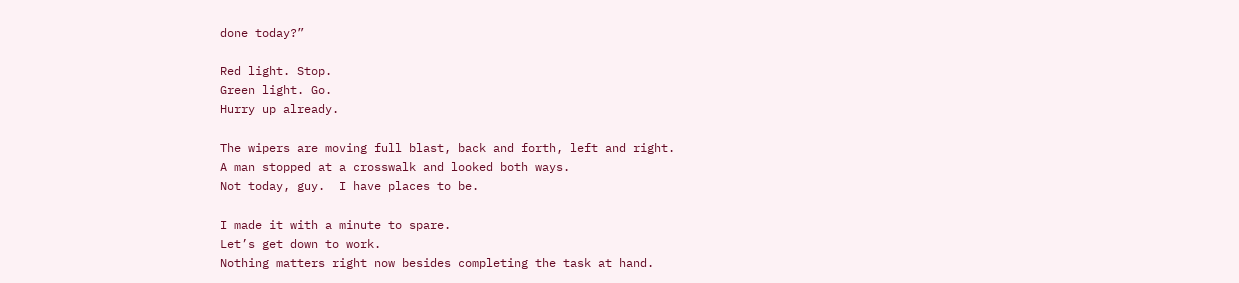done today?”

Red light. Stop.
Green light. Go.
Hurry up already.

The wipers are moving full blast, back and forth, left and right.
A man stopped at a crosswalk and looked both ways.
Not today, guy.  I have places to be.

I made it with a minute to spare.
Let’s get down to work.
Nothing matters right now besides completing the task at hand.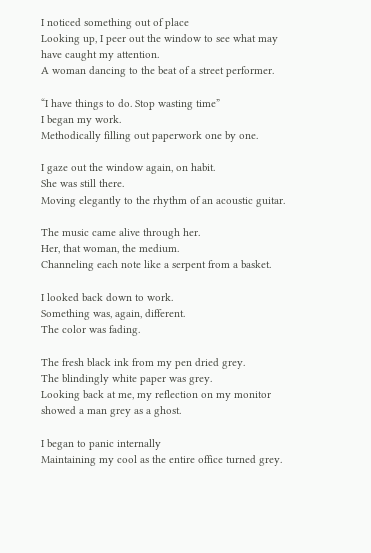I noticed something out of place
Looking up, I peer out the window to see what may have caught my attention.
A woman dancing to the beat of a street performer.

“I have things to do. Stop wasting time”
I began my work.
Methodically filling out paperwork one by one.

I gaze out the window again, on habit.
She was still there.
Moving elegantly to the rhythm of an acoustic guitar.

The music came alive through her.
Her, that woman, the medium.
Channeling each note like a serpent from a basket.

I looked back down to work.
Something was, again, different.
The color was fading.

The fresh black ink from my pen dried grey.
The blindingly white paper was grey.
Looking back at me, my reflection on my monitor showed a man grey as a ghost.

I began to panic internally
Maintaining my cool as the entire office turned grey.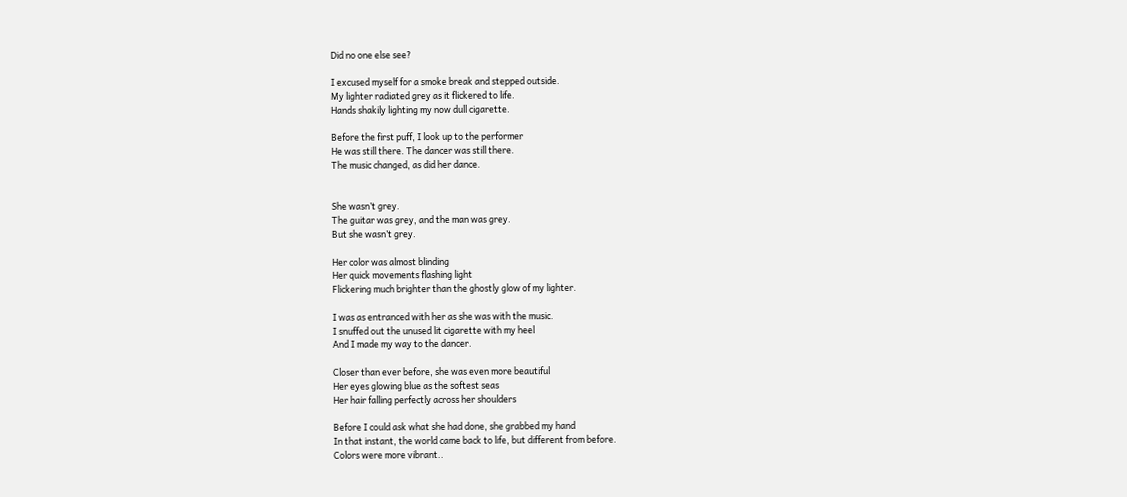Did no one else see?

I excused myself for a smoke break and stepped outside.
My lighter radiated grey as it flickered to life.
Hands shakily lighting my now dull cigarette.

Before the first puff, I look up to the performer
He was still there. The dancer was still there.
The music changed, as did her dance.


She wasn’t grey.
The guitar was grey, and the man was grey.
But she wasn’t grey.

Her color was almost blinding
Her quick movements flashing light
Flickering much brighter than the ghostly glow of my lighter.

I was as entranced with her as she was with the music.
I snuffed out the unused lit cigarette with my heel
And I made my way to the dancer.

Closer than ever before, she was even more beautiful
Her eyes glowing blue as the softest seas
Her hair falling perfectly across her shoulders

Before I could ask what she had done, she grabbed my hand
In that instant, the world came back to life, but different from before.
Colors were more vibrant..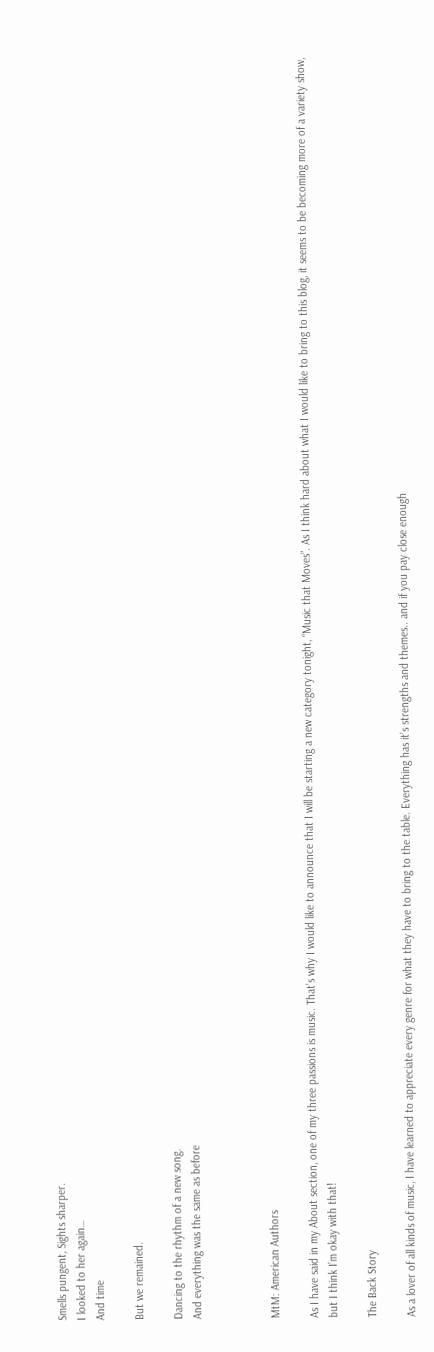Smells pungent, Sights sharper.
I looked to her again…
And time

But we remained.

Dancing to the rhythm of a new song.
And everything was the same as before



MtM: American Authors

As I have said in my About section, one of my three passions is music. That’s why I would like to announce that I will be starting a new category tonight, “Music that Moves”. As I think hard about what I would like to bring to this blog, it seems to be becoming more of a variety show, but I think I’m okay with that!

The Back Story

As a lover of all kinds of music, I have learned to appreciate every genre for what they have to bring to the table. Everything has it’s strengths and themes.. and if you pay close enough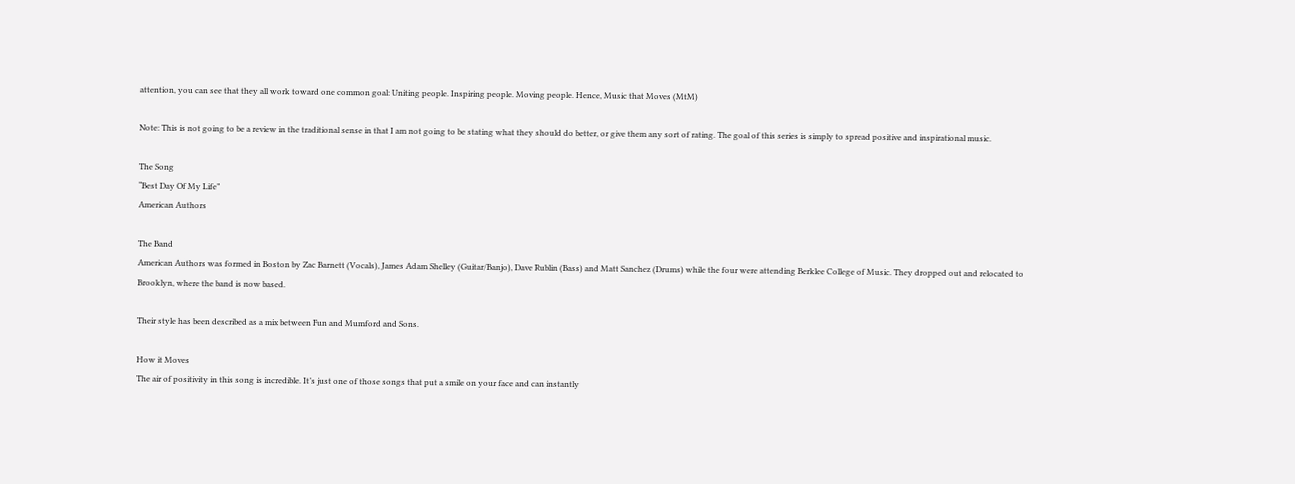attention, you can see that they all work toward one common goal: Uniting people. Inspiring people. Moving people. Hence, Music that Moves (MtM)

Note: This is not going to be a review in the traditional sense in that I am not going to be stating what they should do better, or give them any sort of rating. The goal of this series is simply to spread positive and inspirational music.

The Song
“Best Day Of My Life”
American Authors

The Band
American Authors was formed in Boston by Zac Barnett (Vocals), James Adam Shelley (Guitar/Banjo), Dave Rublin (Bass) and Matt Sanchez (Drums) while the four were attending Berklee College of Music. They dropped out and relocated to Brooklyn, where the band is now based.

Their style has been described as a mix between Fun and Mumford and Sons.

How it Moves
The air of positivity in this song is incredible. It’s just one of those songs that put a smile on your face and can instantly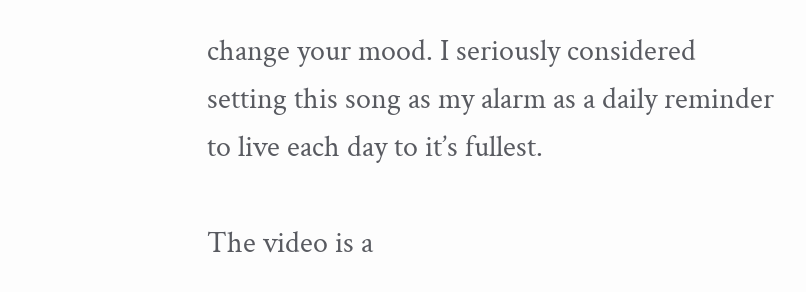change your mood. I seriously considered setting this song as my alarm as a daily reminder to live each day to it’s fullest.

The video is a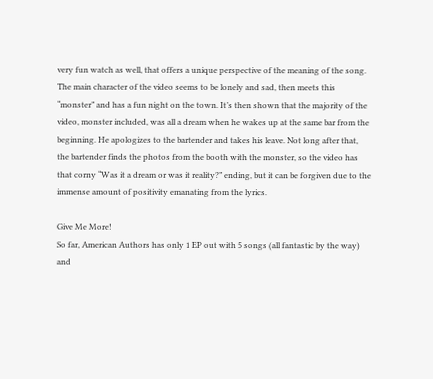very fun watch as well, that offers a unique perspective of the meaning of the song. The main character of the video seems to be lonely and sad, then meets this “monster” and has a fun night on the town. It’s then shown that the majority of the video, monster included, was all a dream when he wakes up at the same bar from the beginning. He apologizes to the bartender and takes his leave. Not long after that, the bartender finds the photos from the booth with the monster, so the video has that corny “Was it a dream or was it reality?” ending, but it can be forgiven due to the immense amount of positivity emanating from the lyrics.

Give Me More!
So far, American Authors has only 1 EP out with 5 songs (all fantastic by the way) and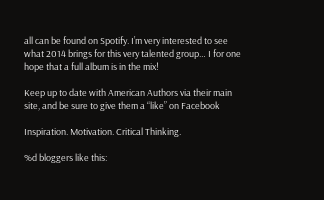all can be found on Spotify. I’m very interested to see what 2014 brings for this very talented group… I for one hope that a full album is in the mix!

Keep up to date with American Authors via their main site, and be sure to give them a “like” on Facebook

Inspiration. Motivation. Critical Thinking.

%d bloggers like this: